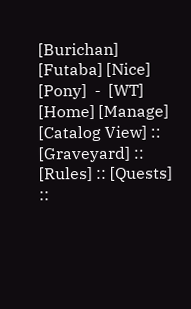[Burichan] [Futaba] [Nice] [Pony]  -  [WT]  [Home] [Manage]
[Catalog View] :: [Graveyard] :: [Rules] :: [Quests] ::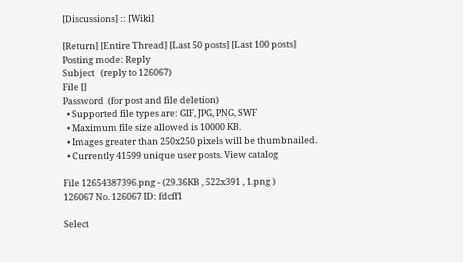[Discussions] :: [Wiki]

[Return] [Entire Thread] [Last 50 posts] [Last 100 posts]
Posting mode: Reply
Subject   (reply to 126067)
File []
Password  (for post and file deletion)
  • Supported file types are: GIF, JPG, PNG, SWF
  • Maximum file size allowed is 10000 KB.
  • Images greater than 250x250 pixels will be thumbnailed.
  • Currently 41599 unique user posts. View catalog

File 12654387396.png - (29.36KB , 522x391 , 1.png )
126067 No. 126067 ID: fdcff1

Select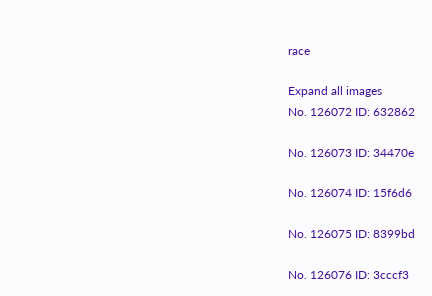race

Expand all images
No. 126072 ID: 632862

No. 126073 ID: 34470e

No. 126074 ID: 15f6d6

No. 126075 ID: 8399bd

No. 126076 ID: 3cccf3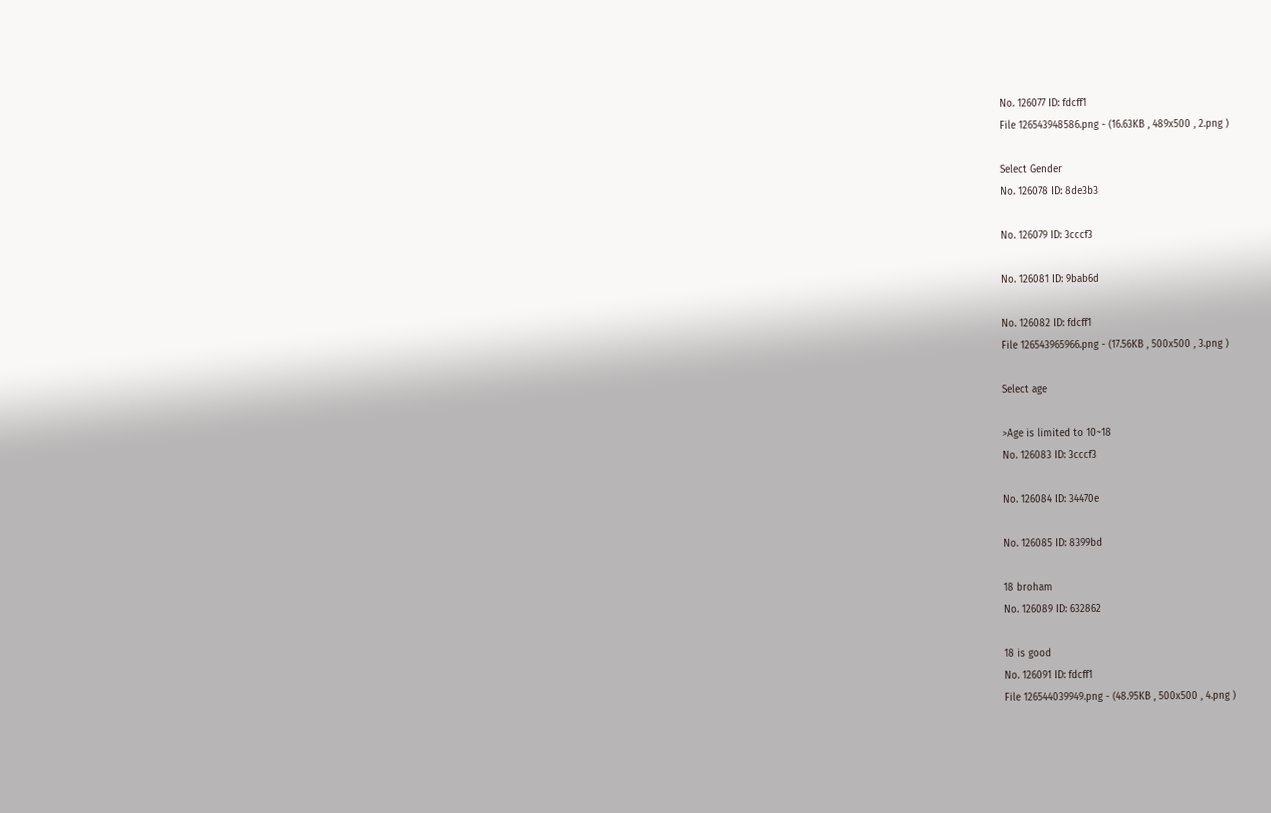No. 126077 ID: fdcff1
File 126543948586.png - (16.63KB , 489x500 , 2.png )

Select Gender
No. 126078 ID: 8de3b3

No. 126079 ID: 3cccf3

No. 126081 ID: 9bab6d

No. 126082 ID: fdcff1
File 126543965966.png - (17.56KB , 500x500 , 3.png )

Select age

>Age is limited to 10~18
No. 126083 ID: 3cccf3

No. 126084 ID: 34470e

No. 126085 ID: 8399bd

18 broham
No. 126089 ID: 632862

18 is good
No. 126091 ID: fdcff1
File 126544039949.png - (48.95KB , 500x500 , 4.png )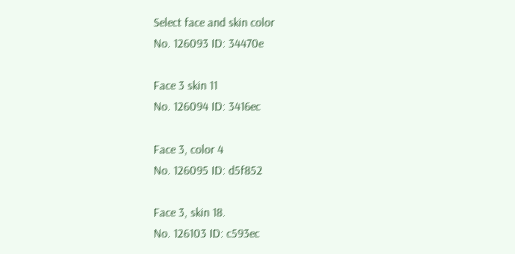Select face and skin color
No. 126093 ID: 34470e

Face 3 skin 11
No. 126094 ID: 3416ec

Face 3, color 4
No. 126095 ID: d5f852

Face 3, skin 18.
No. 126103 ID: c593ec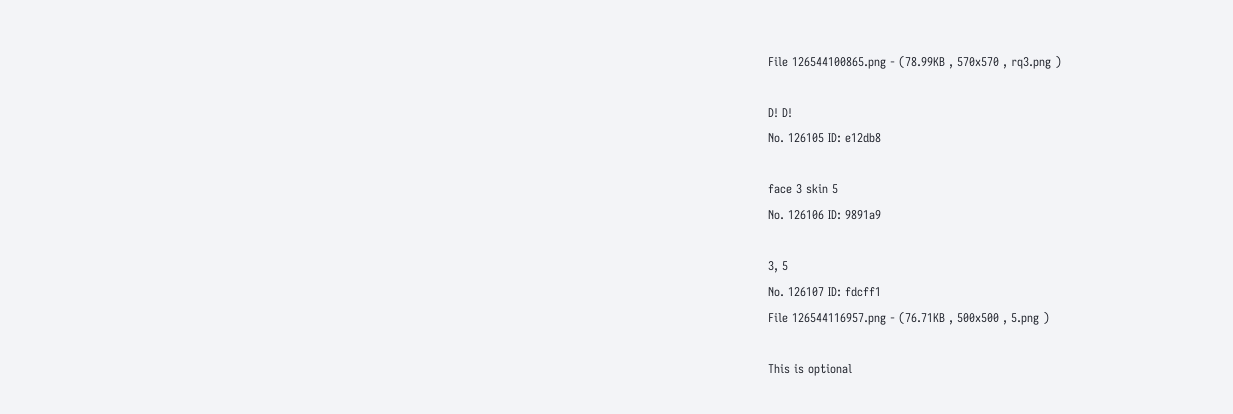File 126544100865.png - (78.99KB , 570x570 , rq3.png )

D! D!
No. 126105 ID: e12db8

face 3 skin 5
No. 126106 ID: 9891a9

3, 5
No. 126107 ID: fdcff1
File 126544116957.png - (76.71KB , 500x500 , 5.png )

This is optional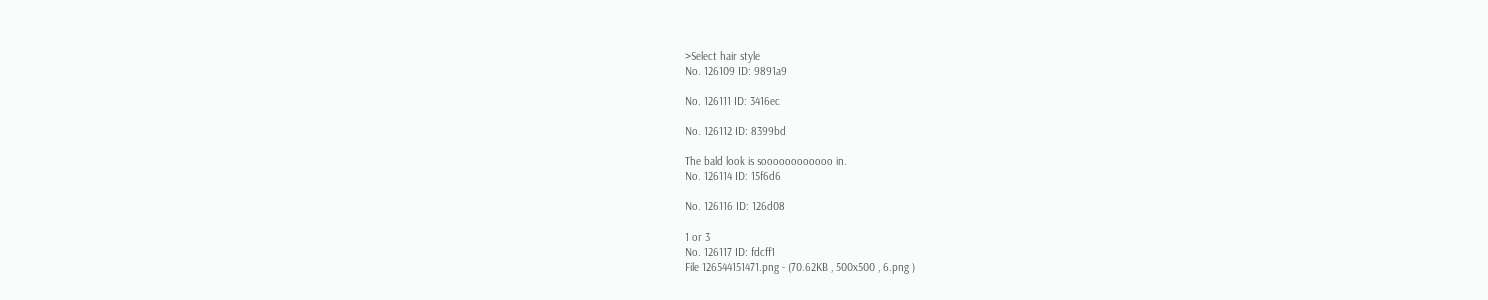>Select hair style
No. 126109 ID: 9891a9

No. 126111 ID: 3416ec

No. 126112 ID: 8399bd

The bald look is soooooooooooo in.
No. 126114 ID: 15f6d6

No. 126116 ID: 126d08

1 or 3
No. 126117 ID: fdcff1
File 126544151471.png - (70.62KB , 500x500 , 6.png )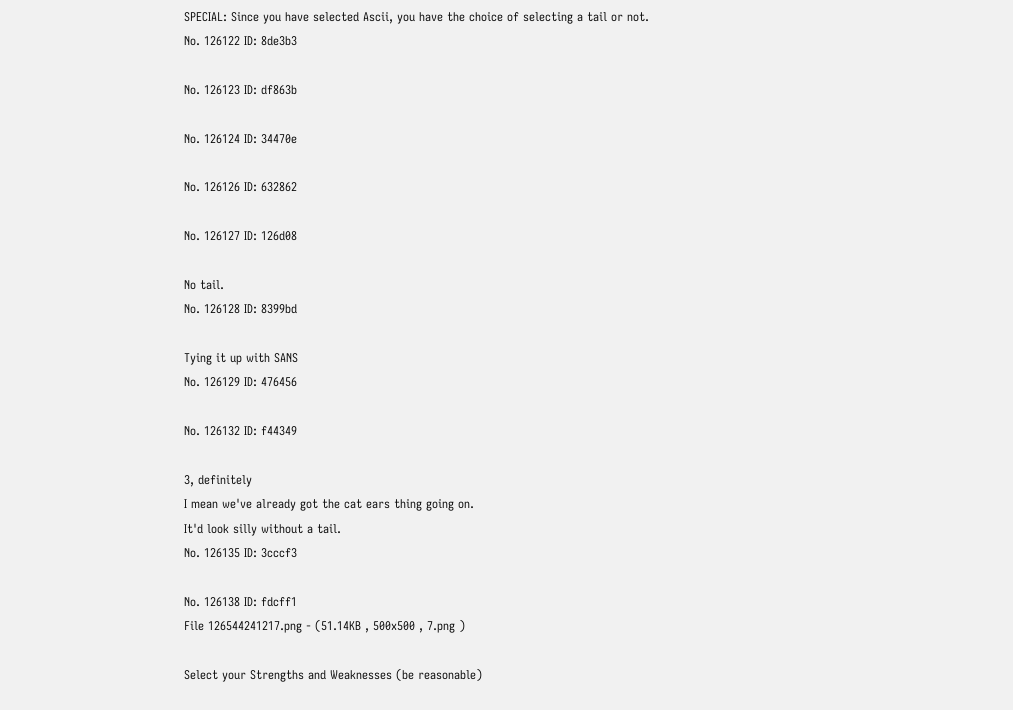SPECIAL: Since you have selected Ascii, you have the choice of selecting a tail or not.
No. 126122 ID: 8de3b3

No. 126123 ID: df863b

No. 126124 ID: 34470e

No. 126126 ID: 632862

No. 126127 ID: 126d08

No tail.
No. 126128 ID: 8399bd

Tying it up with SANS
No. 126129 ID: 476456

No. 126132 ID: f44349

3, definitely
I mean we've already got the cat ears thing going on.
It'd look silly without a tail.
No. 126135 ID: 3cccf3

No. 126138 ID: fdcff1
File 126544241217.png - (51.14KB , 500x500 , 7.png )

Select your Strengths and Weaknesses (be reasonable)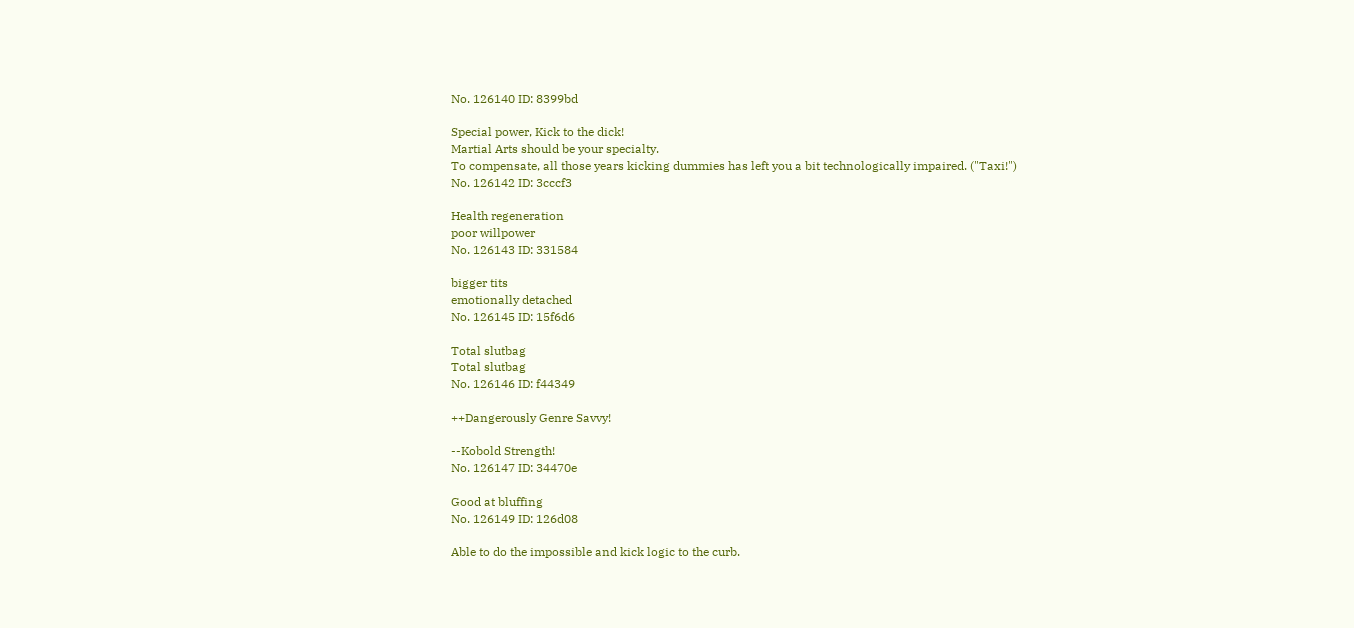No. 126140 ID: 8399bd

Special power, Kick to the dick!
Martial Arts should be your specialty.
To compensate, all those years kicking dummies has left you a bit technologically impaired. ("Taxi!")
No. 126142 ID: 3cccf3

Health regeneration
poor willpower
No. 126143 ID: 331584

bigger tits
emotionally detached
No. 126145 ID: 15f6d6

Total slutbag
Total slutbag
No. 126146 ID: f44349

++Dangerously Genre Savvy!

--Kobold Strength!
No. 126147 ID: 34470e

Good at bluffing
No. 126149 ID: 126d08

Able to do the impossible and kick logic to the curb.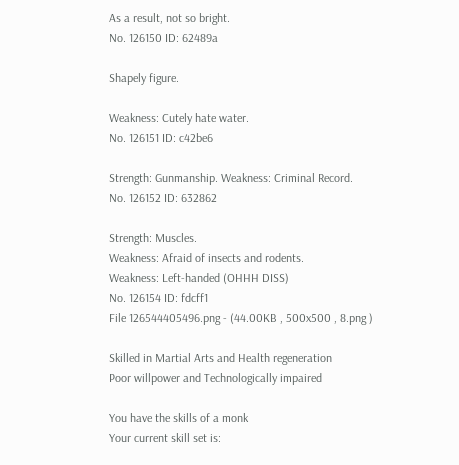As a result, not so bright.
No. 126150 ID: 62489a

Shapely figure.

Weakness: Cutely hate water.
No. 126151 ID: c42be6

Strength: Gunmanship. Weakness: Criminal Record.
No. 126152 ID: 632862

Strength: Muscles.
Weakness: Afraid of insects and rodents.
Weakness: Left-handed (OHHH DISS)
No. 126154 ID: fdcff1
File 126544405496.png - (44.00KB , 500x500 , 8.png )

Skilled in Martial Arts and Health regeneration
Poor willpower and Technologically impaired

You have the skills of a monk
Your current skill set is: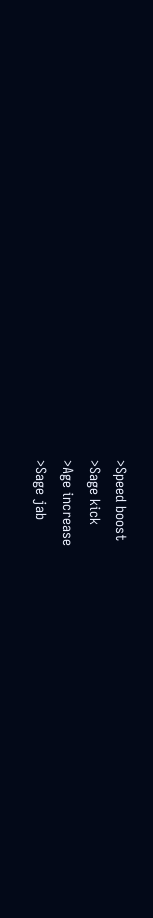>Speed boost
>Sage kick
>Age increase
>Sage jab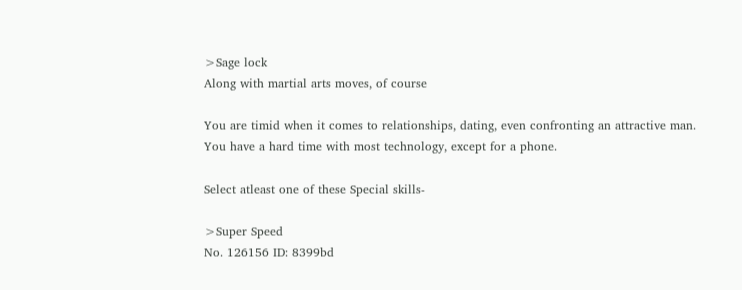>Sage lock
Along with martial arts moves, of course

You are timid when it comes to relationships, dating, even confronting an attractive man.
You have a hard time with most technology, except for a phone.

Select atleast one of these Special skills-

>Super Speed
No. 126156 ID: 8399bd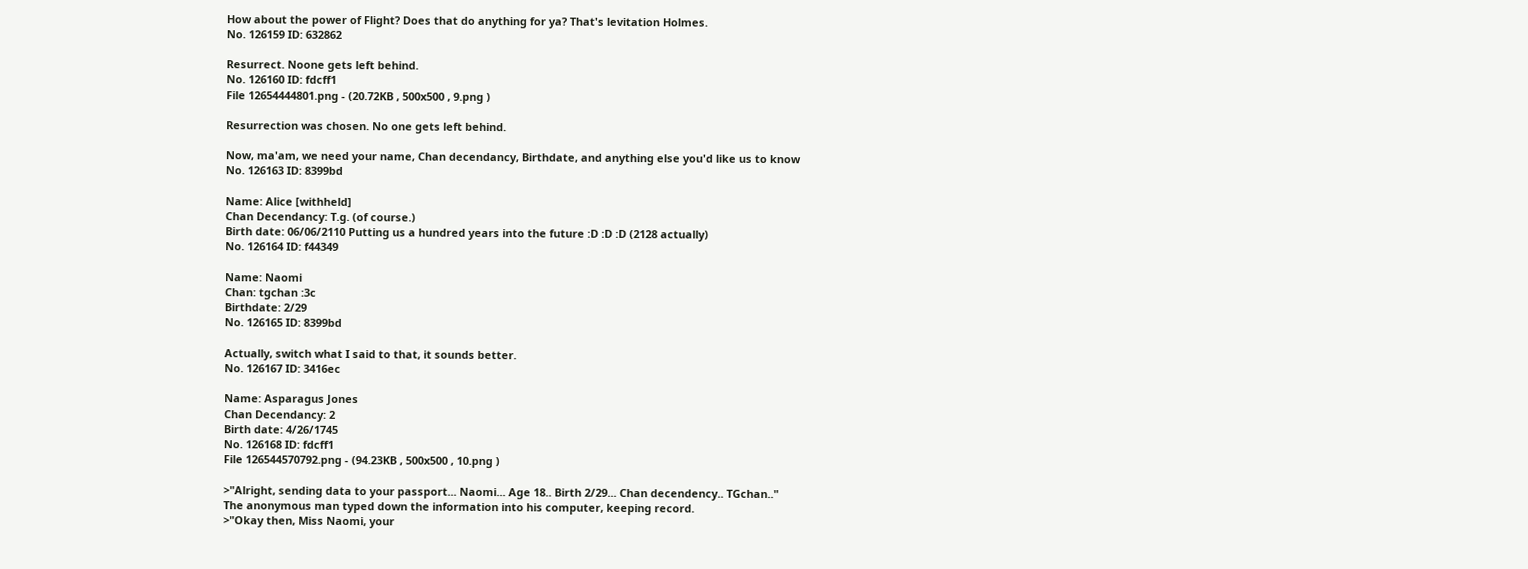How about the power of Flight? Does that do anything for ya? That's levitation Holmes.
No. 126159 ID: 632862

Resurrect. Noone gets left behind.
No. 126160 ID: fdcff1
File 12654444801.png - (20.72KB , 500x500 , 9.png )

Resurrection was chosen. No one gets left behind.

Now, ma'am, we need your name, Chan decendancy, Birthdate, and anything else you'd like us to know
No. 126163 ID: 8399bd

Name: Alice [withheld]
Chan Decendancy: T.g. (of course.)
Birth date: 06/06/2110 Putting us a hundred years into the future :D :D :D (2128 actually)
No. 126164 ID: f44349

Name: Naomi
Chan: tgchan :3c
Birthdate: 2/29
No. 126165 ID: 8399bd

Actually, switch what I said to that, it sounds better.
No. 126167 ID: 3416ec

Name: Asparagus Jones
Chan Decendancy: 2
Birth date: 4/26/1745
No. 126168 ID: fdcff1
File 126544570792.png - (94.23KB , 500x500 , 10.png )

>"Alright, sending data to your passport... Naomi... Age 18.. Birth 2/29... Chan decendency.. TGchan.."
The anonymous man typed down the information into his computer, keeping record.
>"Okay then, Miss Naomi, your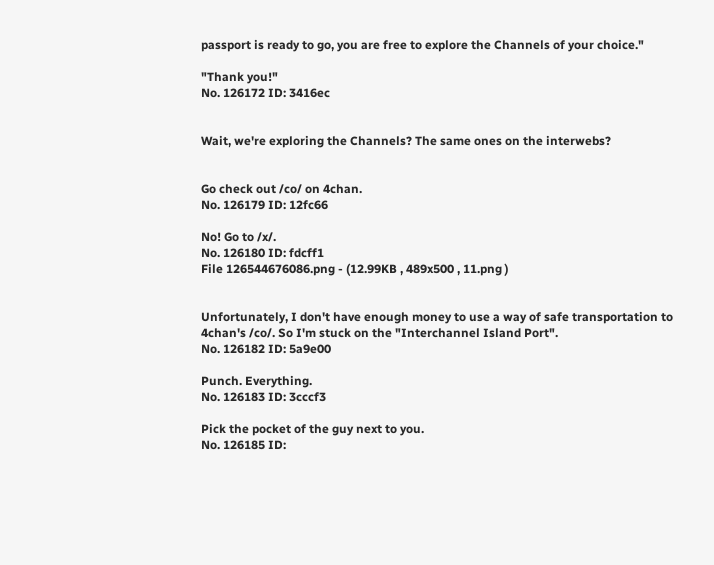passport is ready to go, you are free to explore the Channels of your choice."

"Thank you!"
No. 126172 ID: 3416ec


Wait, we're exploring the Channels? The same ones on the interwebs?


Go check out /co/ on 4chan.
No. 126179 ID: 12fc66

No! Go to /x/.
No. 126180 ID: fdcff1
File 126544676086.png - (12.99KB , 489x500 , 11.png )


Unfortunately, I don't have enough money to use a way of safe transportation to 4chan's /co/. So I'm stuck on the "Interchannel Island Port".
No. 126182 ID: 5a9e00

Punch. Everything.
No. 126183 ID: 3cccf3

Pick the pocket of the guy next to you.
No. 126185 ID: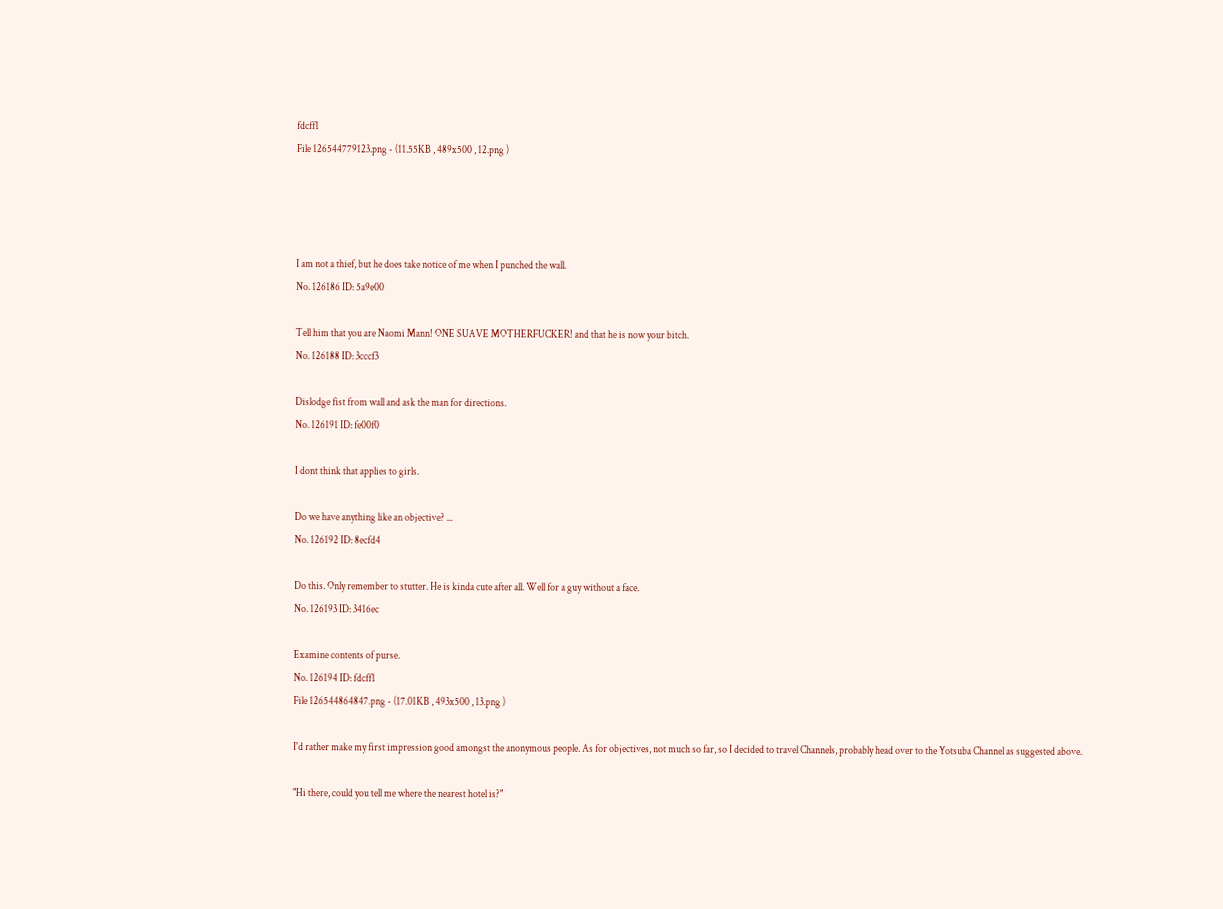fdcff1
File 126544779123.png - (11.55KB , 489x500 , 12.png )




I am not a thief, but he does take notice of me when I punched the wall.
No. 126186 ID: 5a9e00

Tell him that you are Naomi Mann! ONE SUAVE MOTHERFUCKER! and that he is now your bitch.
No. 126188 ID: 3cccf3

Dislodge fist from wall and ask the man for directions.
No. 126191 ID: fe00f0

I dont think that applies to girls.

Do we have anything like an objective? ...
No. 126192 ID: 8ecfd4

Do this. Only remember to stutter. He is kinda cute after all. Well for a guy without a face.
No. 126193 ID: 3416ec

Examine contents of purse.
No. 126194 ID: fdcff1
File 126544864847.png - (17.01KB , 493x500 , 13.png )

I'd rather make my first impression good amongst the anonymous people. As for objectives, not much so far, so I decided to travel Channels, probably head over to the Yotsuba Channel as suggested above.

"Hi there, could you tell me where the nearest hotel is?"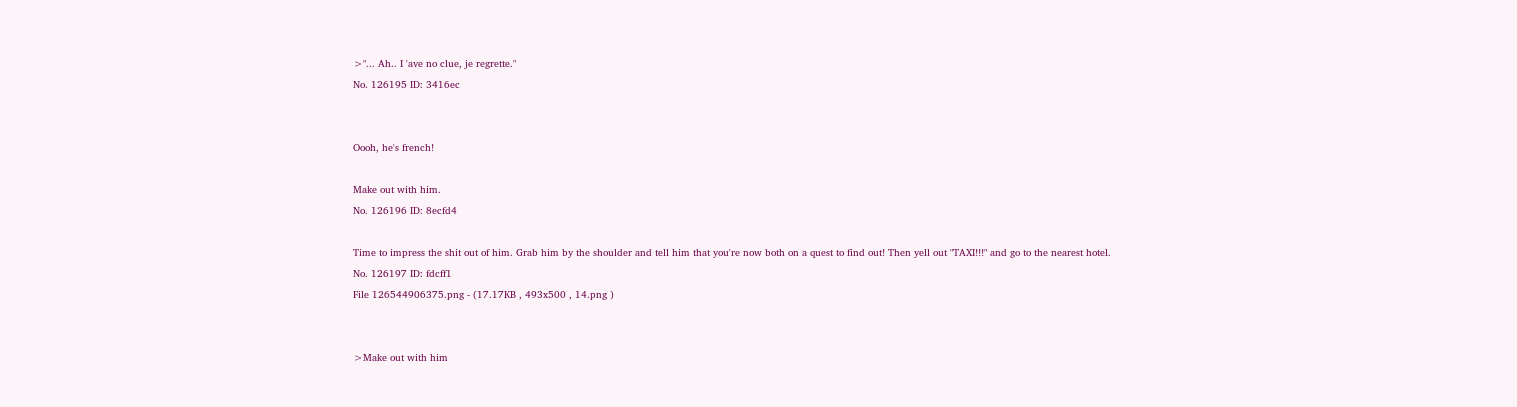>"... Ah.. I 'ave no clue, je regrette."
No. 126195 ID: 3416ec


Oooh, he's french!

Make out with him.
No. 126196 ID: 8ecfd4

Time to impress the shit out of him. Grab him by the shoulder and tell him that you're now both on a quest to find out! Then yell out "TAXI!!!" and go to the nearest hotel.
No. 126197 ID: fdcff1
File 126544906375.png - (17.17KB , 493x500 , 14.png )


>Make out with him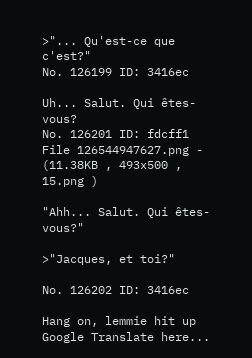>"... Qu'est-ce que c'est?"
No. 126199 ID: 3416ec

Uh... Salut. Qui êtes-vous?
No. 126201 ID: fdcff1
File 126544947627.png - (11.38KB , 493x500 , 15.png )

"Ahh... Salut. Qui êtes-vous?"

>"Jacques, et toi?"

No. 126202 ID: 3416ec

Hang on, lemmie hit up Google Translate here...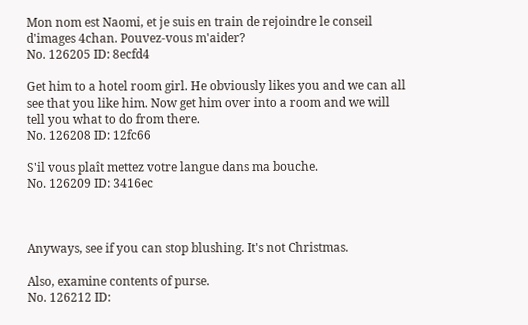Mon nom est Naomi, et je suis en train de rejoindre le conseil d'images 4chan. Pouvez-vous m'aider?
No. 126205 ID: 8ecfd4

Get him to a hotel room girl. He obviously likes you and we can all see that you like him. Now get him over into a room and we will tell you what to do from there.
No. 126208 ID: 12fc66

S'il vous plaît mettez votre langue dans ma bouche.
No. 126209 ID: 3416ec



Anyways, see if you can stop blushing. It's not Christmas.

Also, examine contents of purse.
No. 126212 ID: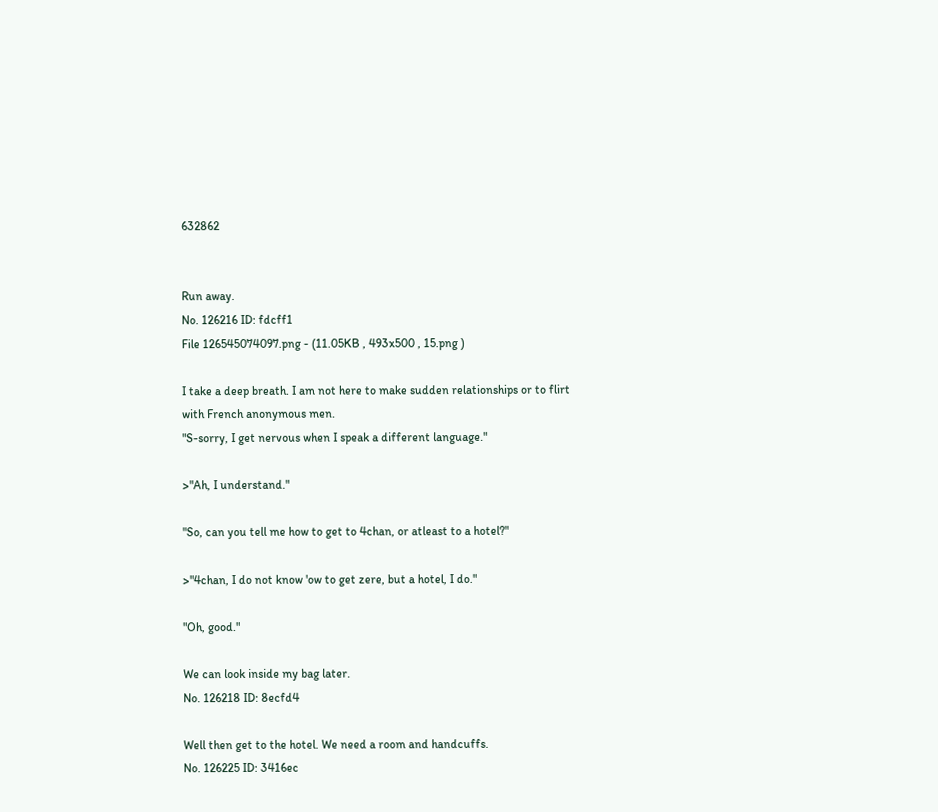632862


Run away.
No. 126216 ID: fdcff1
File 126545074097.png - (11.05KB , 493x500 , 15.png )

I take a deep breath. I am not here to make sudden relationships or to flirt with French anonymous men.
"S-sorry, I get nervous when I speak a different language."

>"Ah, I understand."

"So, can you tell me how to get to 4chan, or atleast to a hotel?"

>"4chan, I do not know 'ow to get zere, but a hotel, I do."

"Oh, good."

We can look inside my bag later.
No. 126218 ID: 8ecfd4

Well then get to the hotel. We need a room and handcuffs.
No. 126225 ID: 3416ec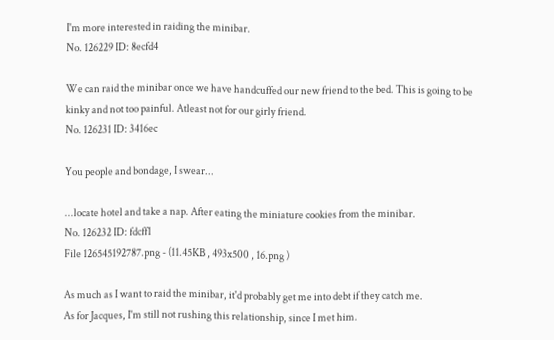I'm more interested in raiding the minibar.
No. 126229 ID: 8ecfd4

We can raid the minibar once we have handcuffed our new friend to the bed. This is going to be kinky and not too painful. Atleast not for our girly friend.
No. 126231 ID: 3416ec

You people and bondage, I swear...

...locate hotel and take a nap. After eating the miniature cookies from the minibar.
No. 126232 ID: fdcff1
File 126545192787.png - (11.45KB , 493x500 , 16.png )

As much as I want to raid the minibar, it'd probably get me into debt if they catch me.
As for Jacques, I'm still not rushing this relationship, since I met him.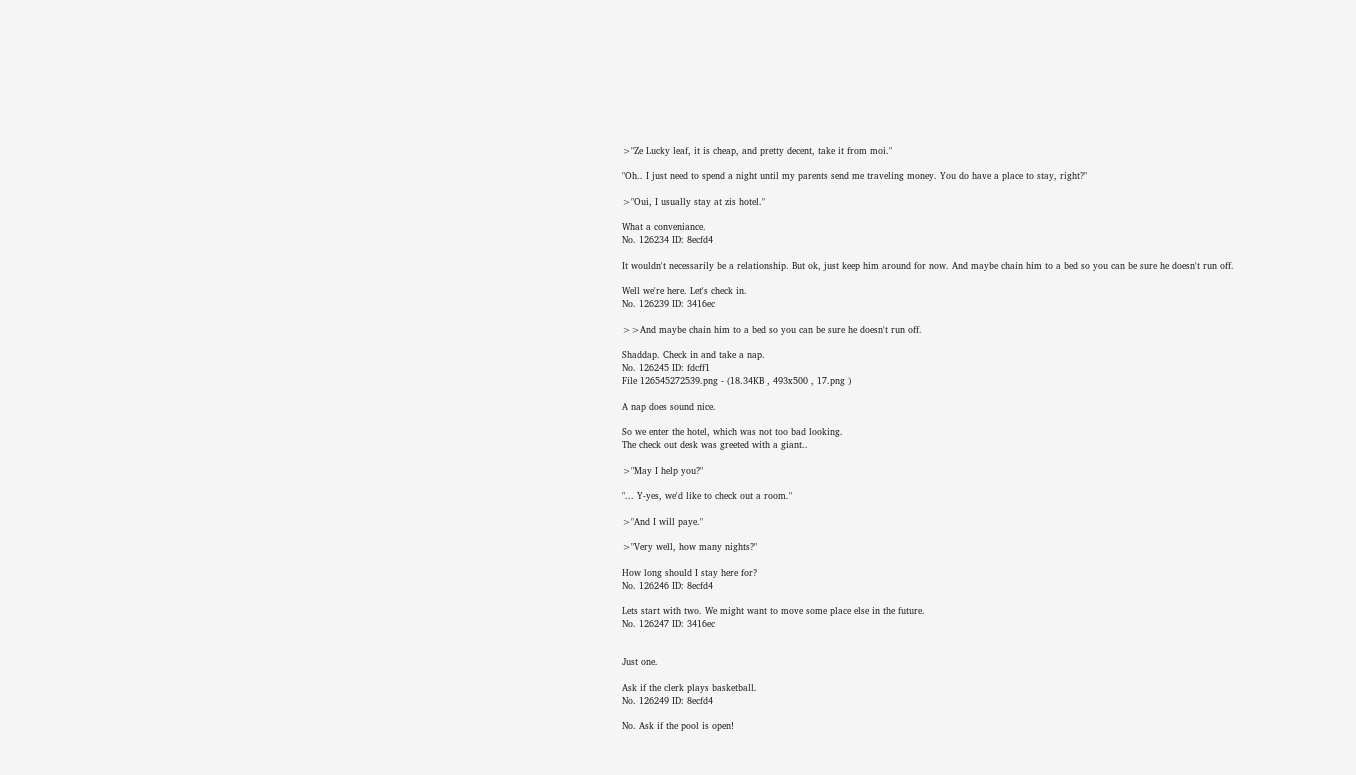>"Ze Lucky leaf, it is cheap, and pretty decent, take it from moi."

"Oh.. I just need to spend a night until my parents send me traveling money. You do have a place to stay, right?"

>"Oui, I usually stay at zis hotel."

What a conveniance.
No. 126234 ID: 8ecfd4

It wouldn't necessarily be a relationship. But ok, just keep him around for now. And maybe chain him to a bed so you can be sure he doesn't run off.

Well we're here. Let's check in.
No. 126239 ID: 3416ec

>>And maybe chain him to a bed so you can be sure he doesn't run off.

Shaddap. Check in and take a nap.
No. 126245 ID: fdcff1
File 126545272539.png - (18.34KB , 493x500 , 17.png )

A nap does sound nice.

So we enter the hotel, which was not too bad looking.
The check out desk was greeted with a giant..

>"May I help you?"

"... Y-yes, we'd like to check out a room."

>"And I will paye."

>"Very well, how many nights?"

How long should I stay here for?
No. 126246 ID: 8ecfd4

Lets start with two. We might want to move some place else in the future.
No. 126247 ID: 3416ec


Just one.

Ask if the clerk plays basketball.
No. 126249 ID: 8ecfd4

No. Ask if the pool is open!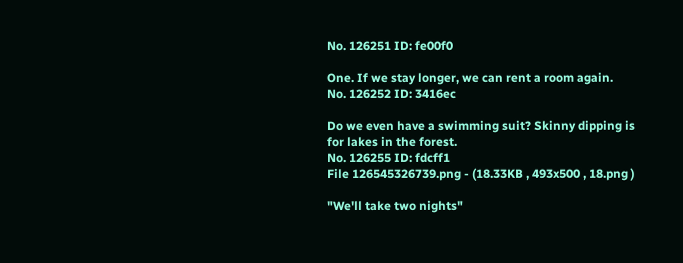No. 126251 ID: fe00f0

One. If we stay longer, we can rent a room again.
No. 126252 ID: 3416ec

Do we even have a swimming suit? Skinny dipping is for lakes in the forest.
No. 126255 ID: fdcff1
File 126545326739.png - (18.33KB , 493x500 , 18.png )

"We'll take two nights"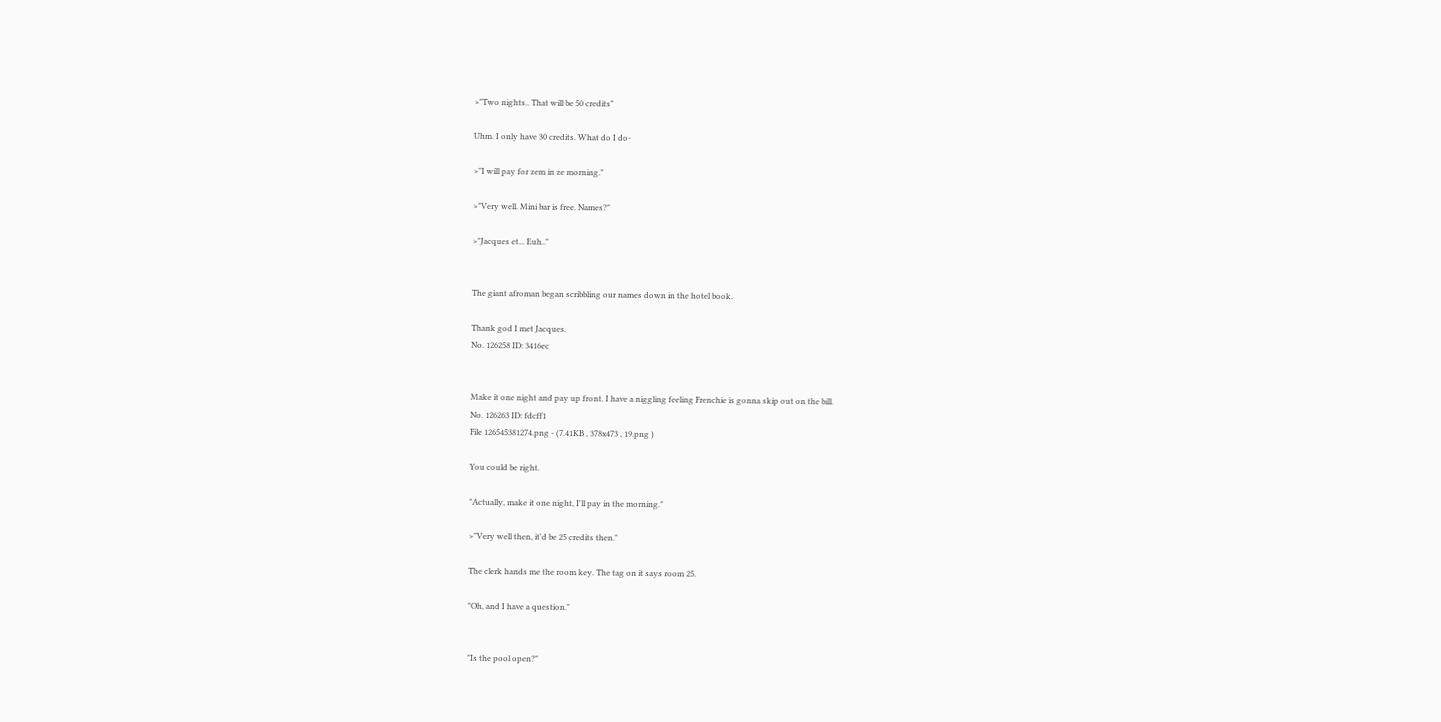>"Two nights.. That will be 50 credits"

Uhm. I only have 30 credits. What do I do-

>"I will pay for zem in ze morning."

>"Very well. Mini bar is free. Names?"

>"Jacques et... Euh.."


The giant afroman began scribbling our names down in the hotel book.

Thank god I met Jacques.
No. 126258 ID: 3416ec


Make it one night and pay up front. I have a niggling feeling Frenchie is gonna skip out on the bill.
No. 126263 ID: fdcff1
File 126545381274.png - (7.41KB , 378x473 , 19.png )

You could be right.

"Actually, make it one night, I'll pay in the morning."

>"Very well then, it'd be 25 credits then."

The clerk hands me the room key. The tag on it says room 25.

"Oh, and I have a question."


"Is the pool open?"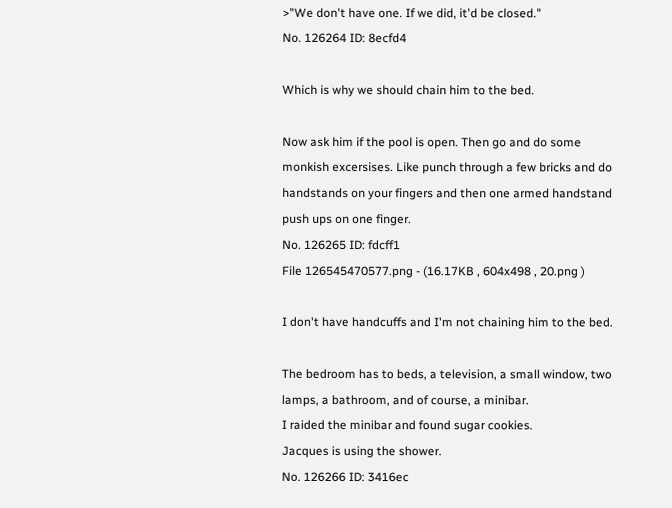>"We don't have one. If we did, it'd be closed."
No. 126264 ID: 8ecfd4

Which is why we should chain him to the bed.

Now ask him if the pool is open. Then go and do some monkish excersises. Like punch through a few bricks and do handstands on your fingers and then one armed handstand push ups on one finger.
No. 126265 ID: fdcff1
File 126545470577.png - (16.17KB , 604x498 , 20.png )

I don't have handcuffs and I'm not chaining him to the bed.

The bedroom has to beds, a television, a small window, two lamps, a bathroom, and of course, a minibar.
I raided the minibar and found sugar cookies.
Jacques is using the shower.
No. 126266 ID: 3416ec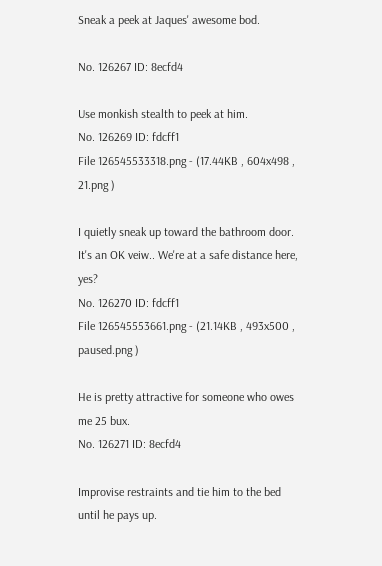Sneak a peek at Jaques' awesome bod.

No. 126267 ID: 8ecfd4

Use monkish stealth to peek at him.
No. 126269 ID: fdcff1
File 126545533318.png - (17.44KB , 604x498 , 21.png )

I quietly sneak up toward the bathroom door. It's an OK veiw.. We're at a safe distance here, yes?
No. 126270 ID: fdcff1
File 126545553661.png - (21.14KB , 493x500 , paused.png )

He is pretty attractive for someone who owes me 25 bux.
No. 126271 ID: 8ecfd4

Improvise restraints and tie him to the bed until he pays up.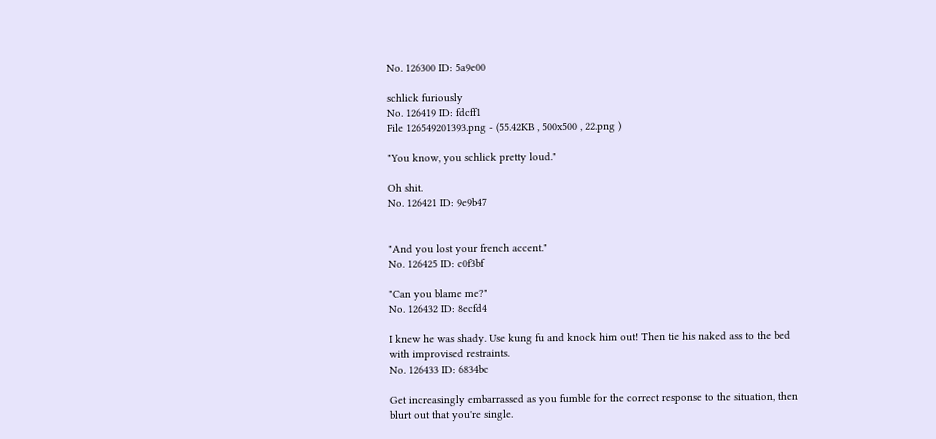No. 126300 ID: 5a9e00

schlick furiously
No. 126419 ID: fdcff1
File 126549201393.png - (55.42KB , 500x500 , 22.png )

"You know, you schlick pretty loud."

Oh shit.
No. 126421 ID: 9e9b47


"And you lost your french accent."
No. 126425 ID: c0f3bf

"Can you blame me?"
No. 126432 ID: 8ecfd4

I knew he was shady. Use kung fu and knock him out! Then tie his naked ass to the bed with improvised restraints.
No. 126433 ID: 6834bc

Get increasingly embarrassed as you fumble for the correct response to the situation, then blurt out that you're single.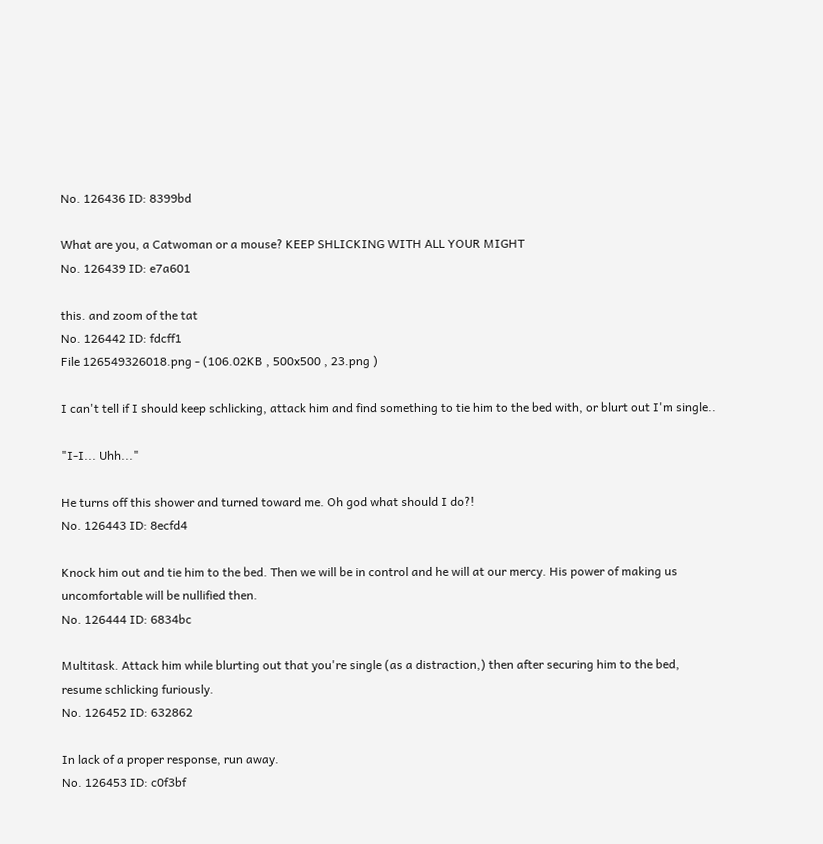No. 126436 ID: 8399bd

What are you, a Catwoman or a mouse? KEEP SHLICKING WITH ALL YOUR MIGHT
No. 126439 ID: e7a601

this. and zoom of the tat
No. 126442 ID: fdcff1
File 126549326018.png - (106.02KB , 500x500 , 23.png )

I can't tell if I should keep schlicking, attack him and find something to tie him to the bed with, or blurt out I'm single..

"I-I... Uhh..."

He turns off this shower and turned toward me. Oh god what should I do?!
No. 126443 ID: 8ecfd4

Knock him out and tie him to the bed. Then we will be in control and he will at our mercy. His power of making us uncomfortable will be nullified then.
No. 126444 ID: 6834bc

Multitask. Attack him while blurting out that you're single (as a distraction,) then after securing him to the bed, resume schlicking furiously.
No. 126452 ID: 632862

In lack of a proper response, run away.
No. 126453 ID: c0f3bf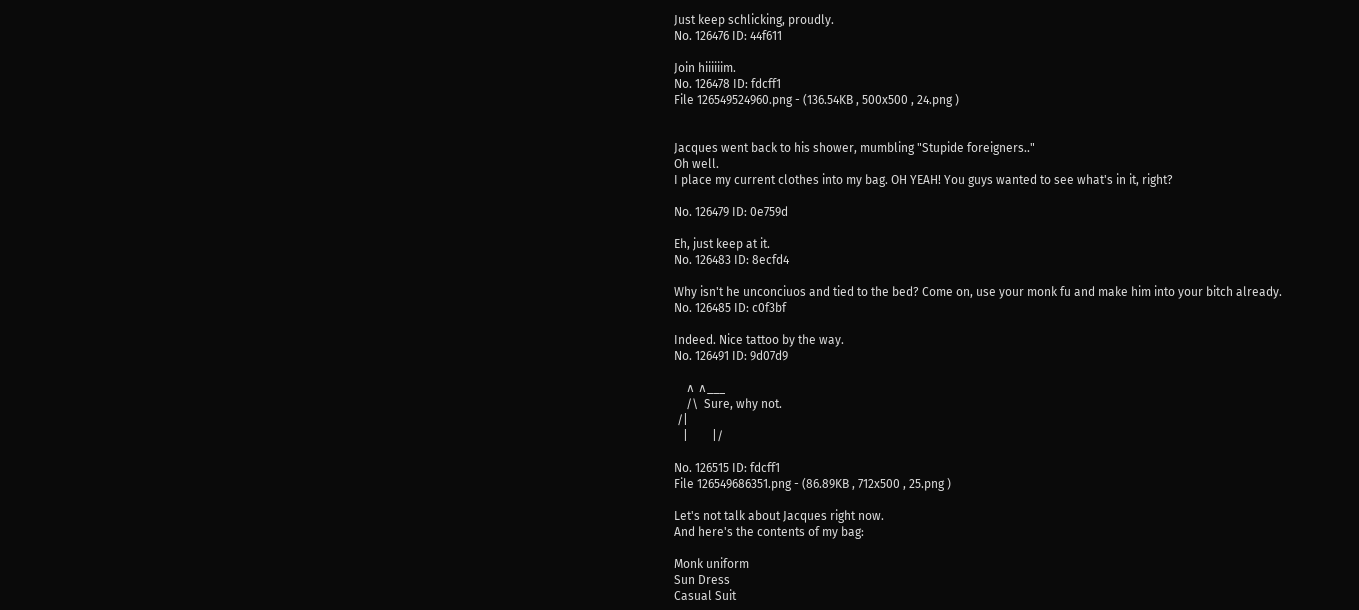Just keep schlicking, proudly.
No. 126476 ID: 44f611

Join hiiiiiim.
No. 126478 ID: fdcff1
File 126549524960.png - (136.54KB , 500x500 , 24.png )


Jacques went back to his shower, mumbling "Stupide foreigners.."
Oh well.
I place my current clothes into my bag. OH YEAH! You guys wanted to see what's in it, right?

No. 126479 ID: 0e759d

Eh, just keep at it.
No. 126483 ID: 8ecfd4

Why isn't he unconciuos and tied to the bed? Come on, use your monk fu and make him into your bitch already.
No. 126485 ID: c0f3bf

Indeed. Nice tattoo by the way.
No. 126491 ID: 9d07d9

    ∧ ∧___
    /\  Sure, why not.
 /|
   |        |/

No. 126515 ID: fdcff1
File 126549686351.png - (86.89KB , 712x500 , 25.png )

Let's not talk about Jacques right now.
And here's the contents of my bag:

Monk uniform
Sun Dress
Casual Suit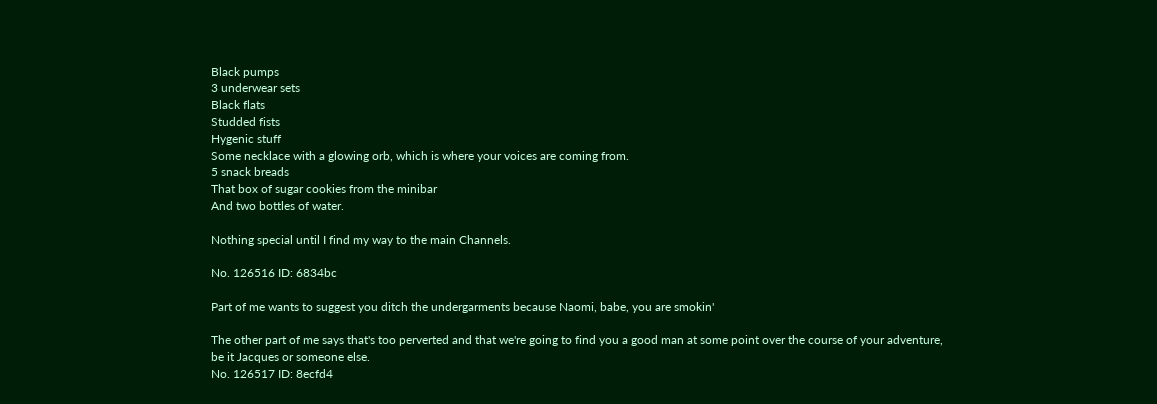Black pumps
3 underwear sets
Black flats
Studded fists
Hygenic stuff
Some necklace with a glowing orb, which is where your voices are coming from.
5 snack breads
That box of sugar cookies from the minibar
And two bottles of water.

Nothing special until I find my way to the main Channels.

No. 126516 ID: 6834bc

Part of me wants to suggest you ditch the undergarments because Naomi, babe, you are smokin'

The other part of me says that's too perverted and that we're going to find you a good man at some point over the course of your adventure, be it Jacques or someone else.
No. 126517 ID: 8ecfd4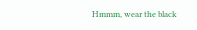Hmmm, wear the black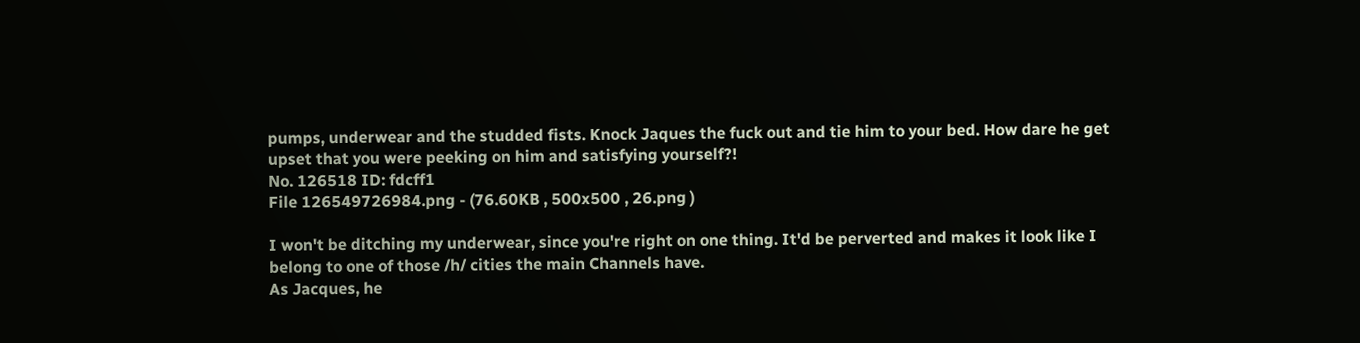pumps, underwear and the studded fists. Knock Jaques the fuck out and tie him to your bed. How dare he get upset that you were peeking on him and satisfying yourself?!
No. 126518 ID: fdcff1
File 126549726984.png - (76.60KB , 500x500 , 26.png )

I won't be ditching my underwear, since you're right on one thing. It'd be perverted and makes it look like I belong to one of those /h/ cities the main Channels have.
As Jacques, he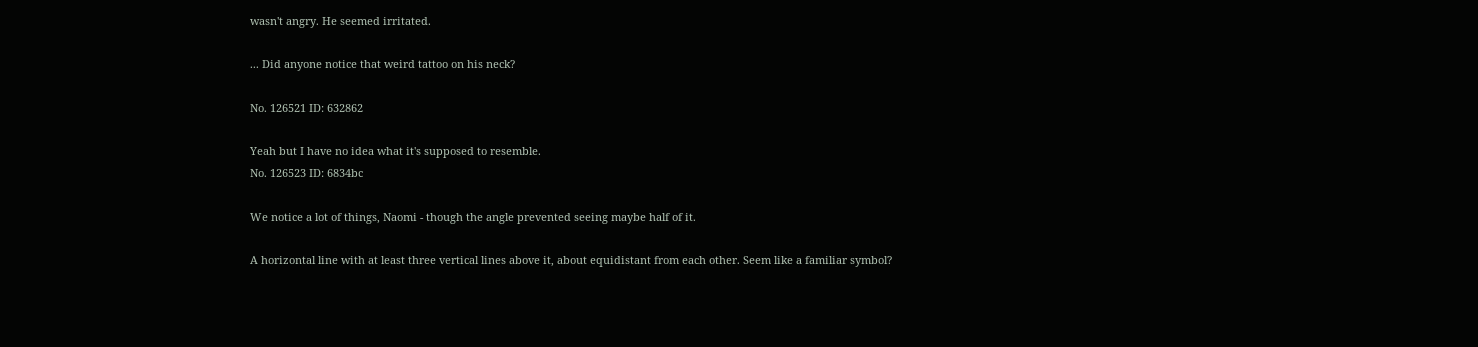wasn't angry. He seemed irritated.

... Did anyone notice that weird tattoo on his neck?

No. 126521 ID: 632862

Yeah but I have no idea what it's supposed to resemble.
No. 126523 ID: 6834bc

We notice a lot of things, Naomi - though the angle prevented seeing maybe half of it.

A horizontal line with at least three vertical lines above it, about equidistant from each other. Seem like a familiar symbol?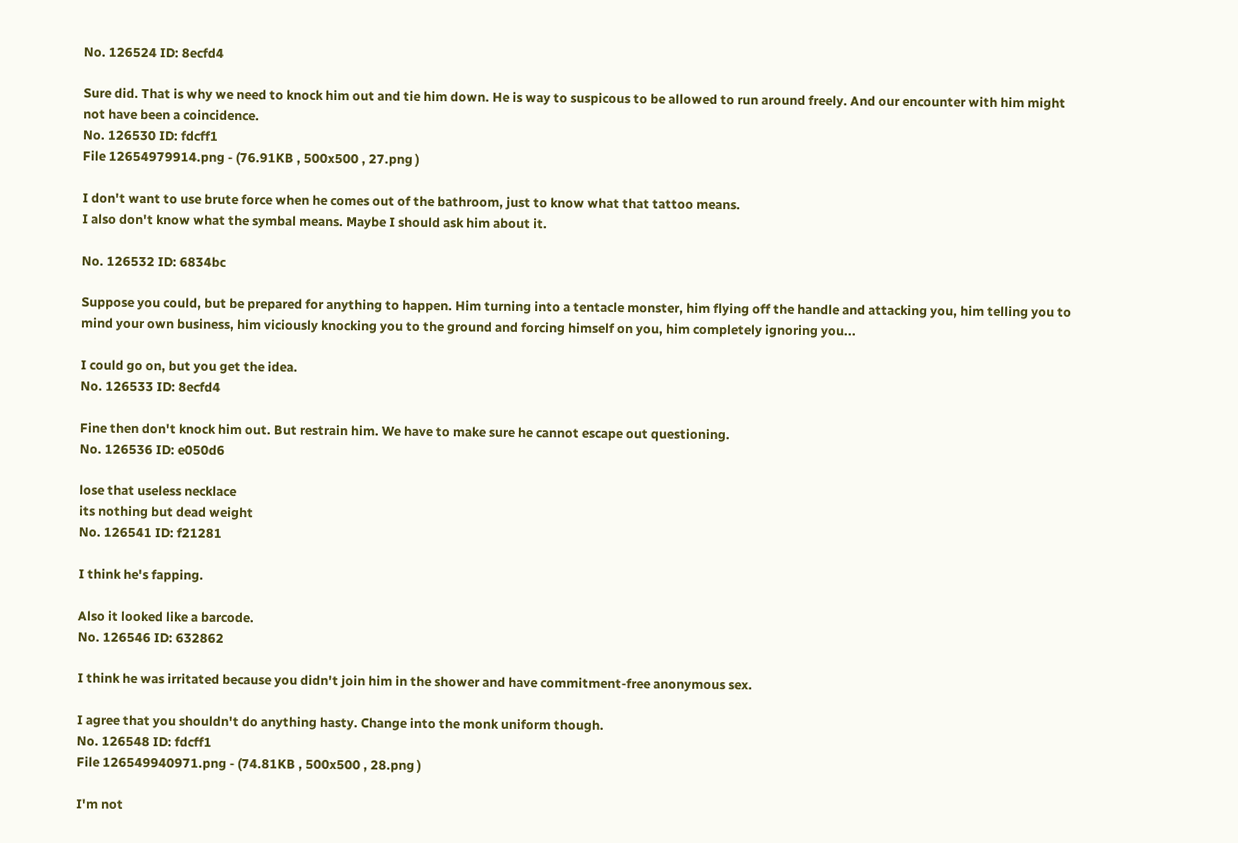No. 126524 ID: 8ecfd4

Sure did. That is why we need to knock him out and tie him down. He is way to suspicous to be allowed to run around freely. And our encounter with him might not have been a coincidence.
No. 126530 ID: fdcff1
File 12654979914.png - (76.91KB , 500x500 , 27.png )

I don't want to use brute force when he comes out of the bathroom, just to know what that tattoo means.
I also don't know what the symbal means. Maybe I should ask him about it.

No. 126532 ID: 6834bc

Suppose you could, but be prepared for anything to happen. Him turning into a tentacle monster, him flying off the handle and attacking you, him telling you to mind your own business, him viciously knocking you to the ground and forcing himself on you, him completely ignoring you...

I could go on, but you get the idea.
No. 126533 ID: 8ecfd4

Fine then don't knock him out. But restrain him. We have to make sure he cannot escape out questioning.
No. 126536 ID: e050d6

lose that useless necklace
its nothing but dead weight
No. 126541 ID: f21281

I think he's fapping.

Also it looked like a barcode.
No. 126546 ID: 632862

I think he was irritated because you didn't join him in the shower and have commitment-free anonymous sex.

I agree that you shouldn't do anything hasty. Change into the monk uniform though.
No. 126548 ID: fdcff1
File 126549940971.png - (74.81KB , 500x500 , 28.png )

I'm not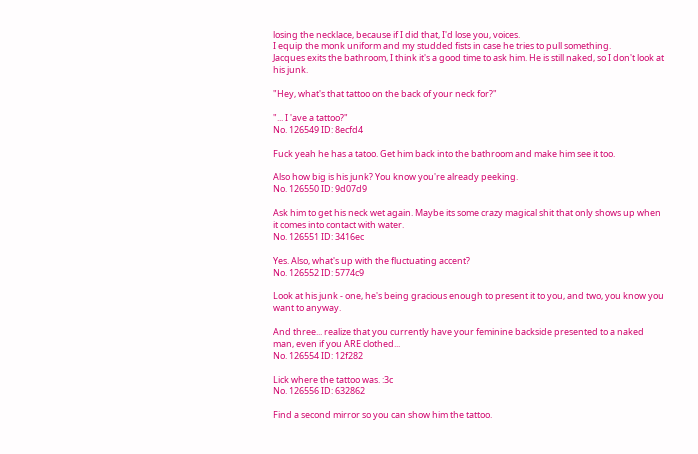losing the necklace, because if I did that, I'd lose you, voices.
I equip the monk uniform and my studded fists in case he tries to pull something.
Jacques exits the bathroom, I think it's a good time to ask him. He is still naked, so I don't look at his junk.

"Hey, what's that tattoo on the back of your neck for?"

"... I 'ave a tattoo?"
No. 126549 ID: 8ecfd4

Fuck yeah he has a tatoo. Get him back into the bathroom and make him see it too.

Also how big is his junk? You know you're already peeking.
No. 126550 ID: 9d07d9

Ask him to get his neck wet again. Maybe its some crazy magical shit that only shows up when it comes into contact with water.
No. 126551 ID: 3416ec

Yes. Also, what's up with the fluctuating accent?
No. 126552 ID: 5774c9

Look at his junk - one, he's being gracious enough to present it to you, and two, you know you want to anyway.

And three... realize that you currently have your feminine backside presented to a naked man, even if you ARE clothed...
No. 126554 ID: 12f282

Lick where the tattoo was. :3c
No. 126556 ID: 632862

Find a second mirror so you can show him the tattoo.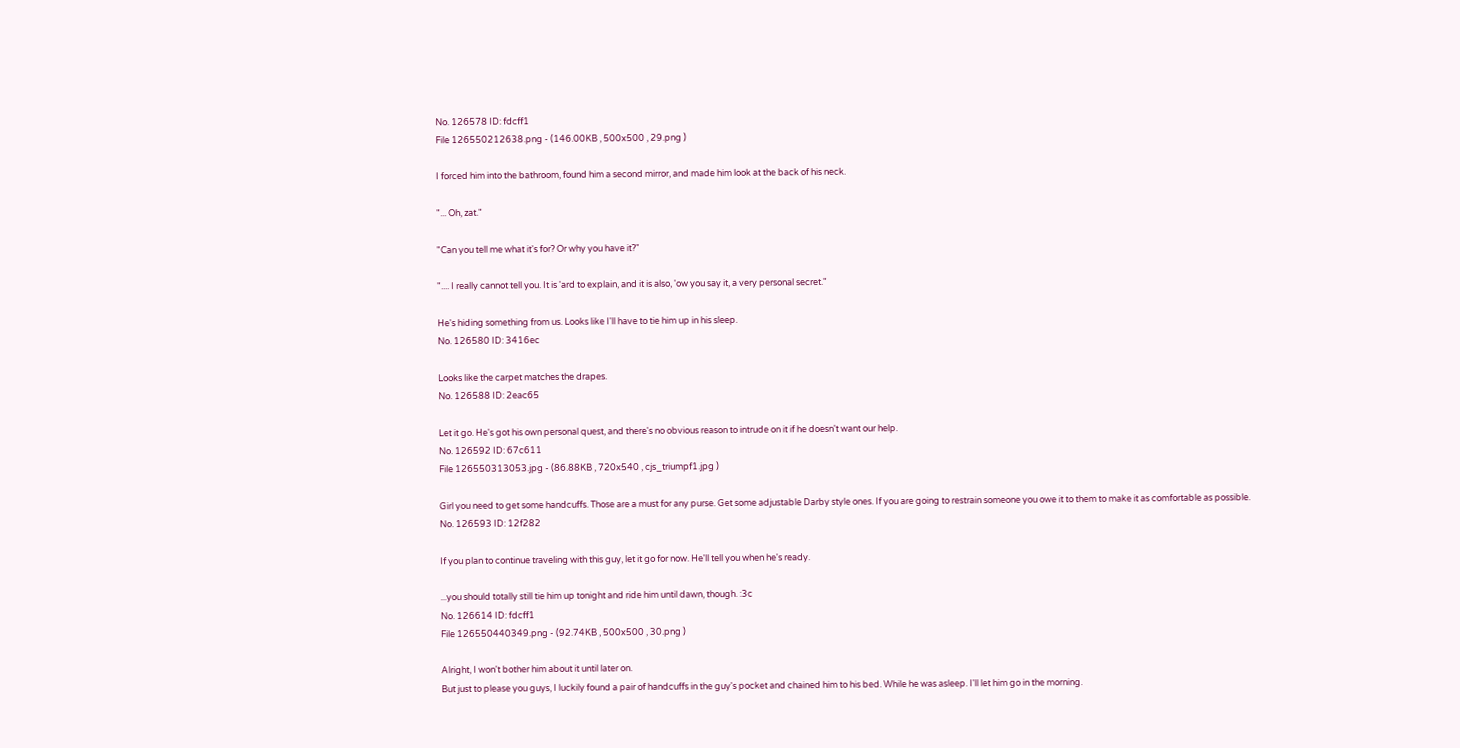No. 126578 ID: fdcff1
File 126550212638.png - (146.00KB , 500x500 , 29.png )

I forced him into the bathroom, found him a second mirror, and made him look at the back of his neck.

"... Oh, zat."

"Can you tell me what it's for? Or why you have it?"

".... I really cannot tell you. It is 'ard to explain, and it is also, 'ow you say it, a very personal secret."

He's hiding something from us. Looks like I'll have to tie him up in his sleep.
No. 126580 ID: 3416ec

Looks like the carpet matches the drapes.
No. 126588 ID: 2eac65

Let it go. He's got his own personal quest, and there's no obvious reason to intrude on it if he doesn't want our help.
No. 126592 ID: 67c611
File 126550313053.jpg - (86.88KB , 720x540 , cjs_triumpf1.jpg )

Girl you need to get some handcuffs. Those are a must for any purse. Get some adjustable Darby style ones. If you are going to restrain someone you owe it to them to make it as comfortable as possible.
No. 126593 ID: 12f282

If you plan to continue traveling with this guy, let it go for now. He'll tell you when he's ready.

...you should totally still tie him up tonight and ride him until dawn, though. :3c
No. 126614 ID: fdcff1
File 126550440349.png - (92.74KB , 500x500 , 30.png )

Alright, I won't bother him about it until later on.
But just to please you guys, I luckily found a pair of handcuffs in the guy's pocket and chained him to his bed. While he was asleep. I'll let him go in the morning.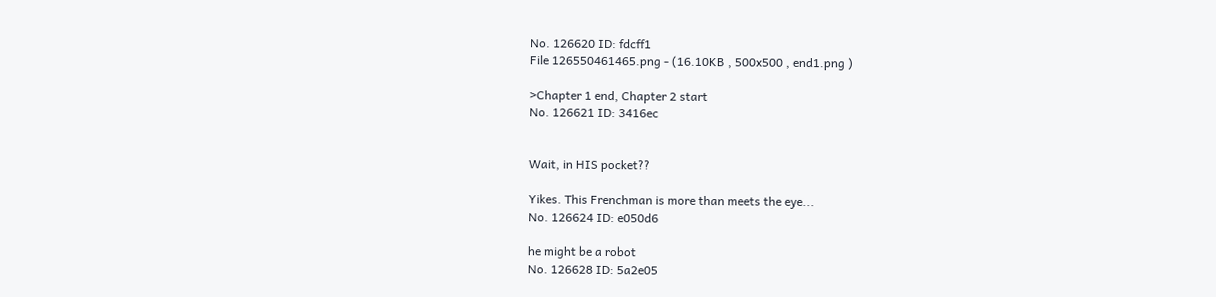No. 126620 ID: fdcff1
File 126550461465.png - (16.10KB , 500x500 , end1.png )

>Chapter 1 end, Chapter 2 start
No. 126621 ID: 3416ec


Wait, in HIS pocket??

Yikes. This Frenchman is more than meets the eye...
No. 126624 ID: e050d6

he might be a robot
No. 126628 ID: 5a2e05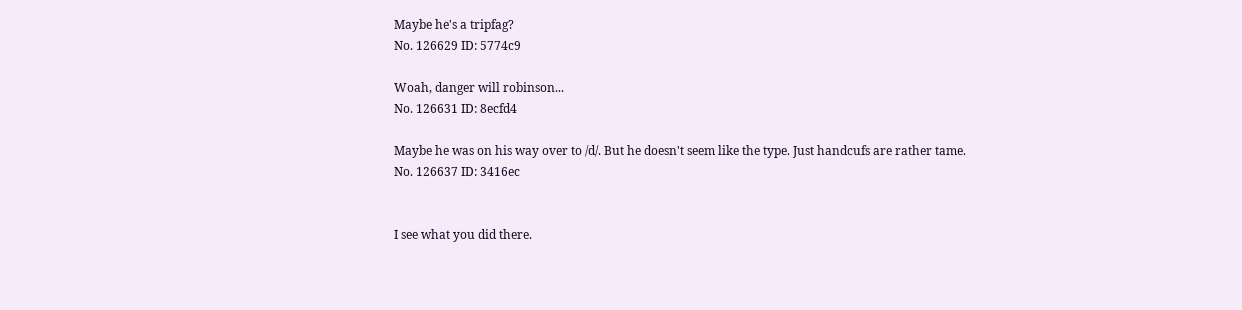Maybe he's a tripfag?
No. 126629 ID: 5774c9

Woah, danger will robinson...
No. 126631 ID: 8ecfd4

Maybe he was on his way over to /d/. But he doesn't seem like the type. Just handcufs are rather tame.
No. 126637 ID: 3416ec


I see what you did there.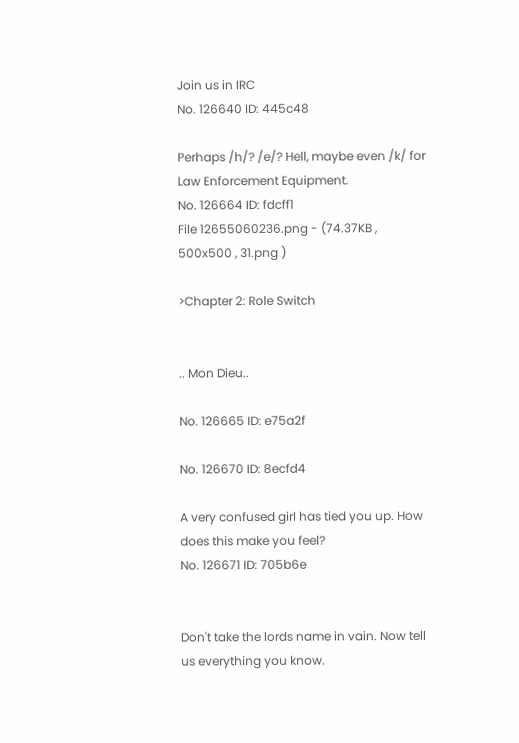Join us in IRC
No. 126640 ID: 445c48

Perhaps /h/? /e/? Hell, maybe even /k/ for Law Enforcement Equipment.
No. 126664 ID: fdcff1
File 12655060236.png - (74.37KB , 500x500 , 31.png )

>Chapter 2: Role Switch


.. Mon Dieu..

No. 126665 ID: e75a2f

No. 126670 ID: 8ecfd4

A very confused girl has tied you up. How does this make you feel?
No. 126671 ID: 705b6e


Don't take the lords name in vain. Now tell us everything you know.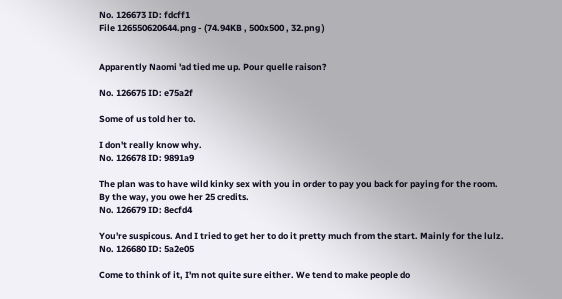No. 126673 ID: fdcff1
File 126550620644.png - (74.94KB , 500x500 , 32.png )


Apparently Naomi 'ad tied me up. Pour quelle raison?

No. 126675 ID: e75a2f

Some of us told her to.

I don't really know why.
No. 126678 ID: 9891a9

The plan was to have wild kinky sex with you in order to pay you back for paying for the room.
By the way, you owe her 25 credits.
No. 126679 ID: 8ecfd4

You're suspicous. And I tried to get her to do it pretty much from the start. Mainly for the lulz.
No. 126680 ID: 5a2e05

Come to think of it, I'm not quite sure either. We tend to make people do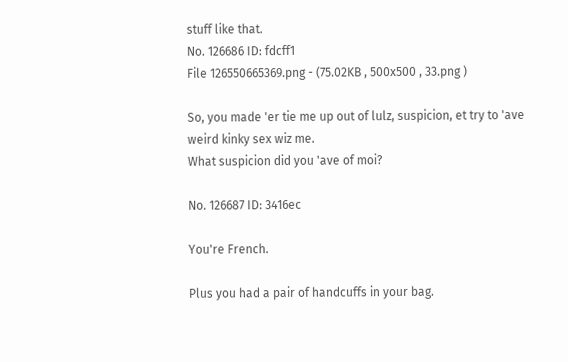stuff like that.
No. 126686 ID: fdcff1
File 126550665369.png - (75.02KB , 500x500 , 33.png )

So, you made 'er tie me up out of lulz, suspicion, et try to 'ave weird kinky sex wiz me.
What suspicion did you 'ave of moi?

No. 126687 ID: 3416ec

You're French.

Plus you had a pair of handcuffs in your bag.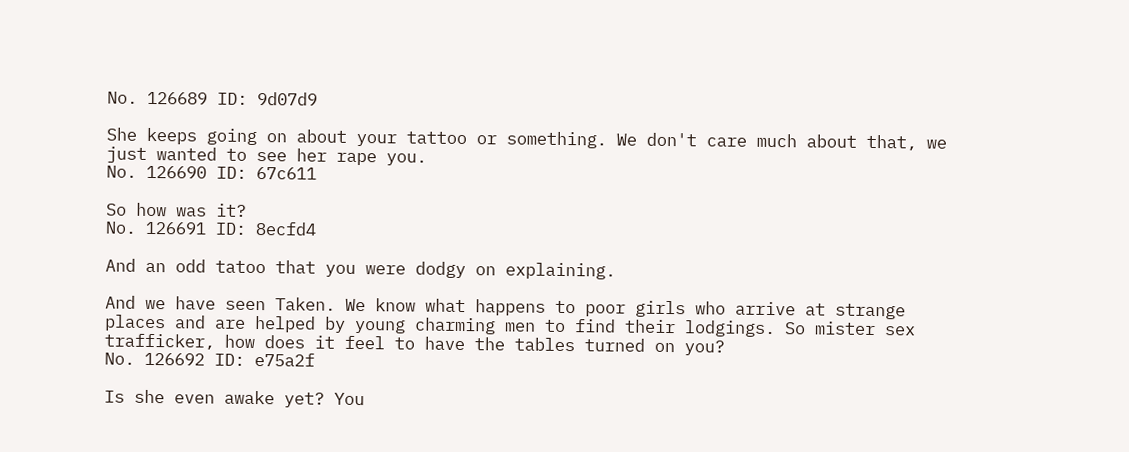No. 126689 ID: 9d07d9

She keeps going on about your tattoo or something. We don't care much about that, we just wanted to see her rape you.
No. 126690 ID: 67c611

So how was it?
No. 126691 ID: 8ecfd4

And an odd tatoo that you were dodgy on explaining.

And we have seen Taken. We know what happens to poor girls who arrive at strange places and are helped by young charming men to find their lodgings. So mister sex trafficker, how does it feel to have the tables turned on you?
No. 126692 ID: e75a2f

Is she even awake yet? You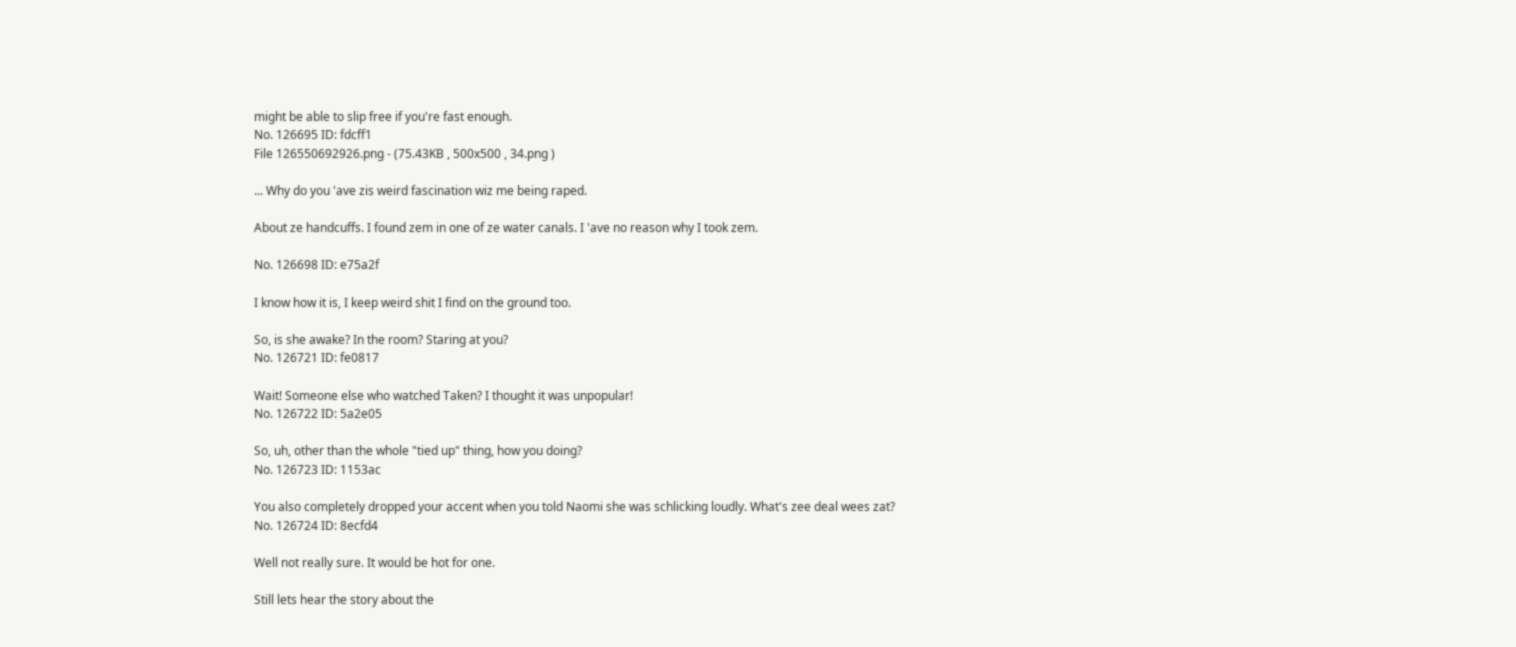might be able to slip free if you're fast enough.
No. 126695 ID: fdcff1
File 126550692926.png - (75.43KB , 500x500 , 34.png )

... Why do you 'ave zis weird fascination wiz me being raped.

About ze handcuffs. I found zem in one of ze water canals. I 'ave no reason why I took zem.

No. 126698 ID: e75a2f

I know how it is, I keep weird shit I find on the ground too.

So, is she awake? In the room? Staring at you?
No. 126721 ID: fe0817

Wait! Someone else who watched Taken? I thought it was unpopular!
No. 126722 ID: 5a2e05

So, uh, other than the whole "tied up" thing, how you doing?
No. 126723 ID: 1153ac

You also completely dropped your accent when you told Naomi she was schlicking loudly. What's zee deal wees zat?
No. 126724 ID: 8ecfd4

Well not really sure. It would be hot for one.

Still lets hear the story about the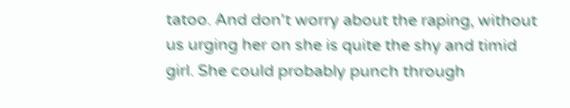tatoo. And don't worry about the raping, without us urging her on she is quite the shy and timid girl. She could probably punch through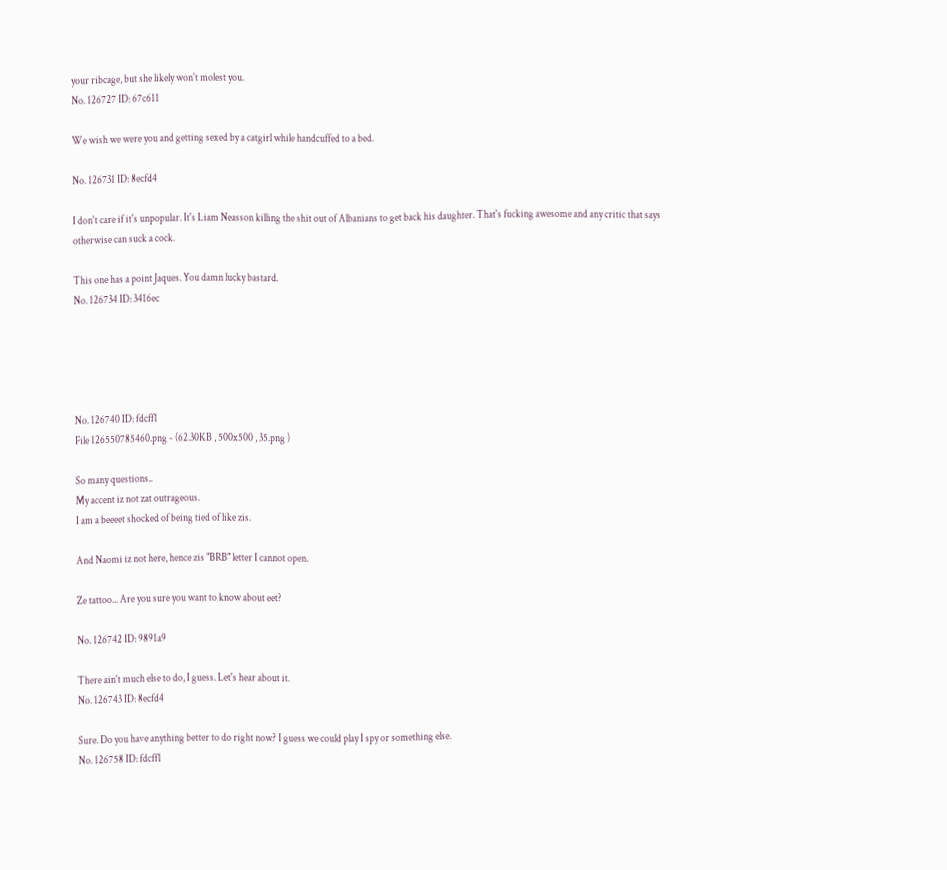your ribcage, but she likely won't molest you.
No. 126727 ID: 67c611

We wish we were you and getting sexed by a catgirl while handcuffed to a bed.

No. 126731 ID: 8ecfd4

I don't care if it's unpopular. It's Liam Neasson killing the shit out of Albanians to get back his daughter. That's fucking awesome and any critic that says otherwise can suck a cock.

This one has a point Jaques. You damn lucky bastard.
No. 126734 ID: 3416ec





No. 126740 ID: fdcff1
File 126550785460.png - (62.30KB , 500x500 , 35.png )

So many questions..
My accent iz not zat outrageous.
I am a beeeet shocked of being tied of like zis.

And Naomi iz not here, hence zis "BRB" letter I cannot open.

Ze tattoo... Are you sure you want to know about eet?

No. 126742 ID: 9891a9

There ain't much else to do, I guess. Let's hear about it.
No. 126743 ID: 8ecfd4

Sure. Do you have anything better to do right now? I guess we could play I spy or something else.
No. 126758 ID: fdcff1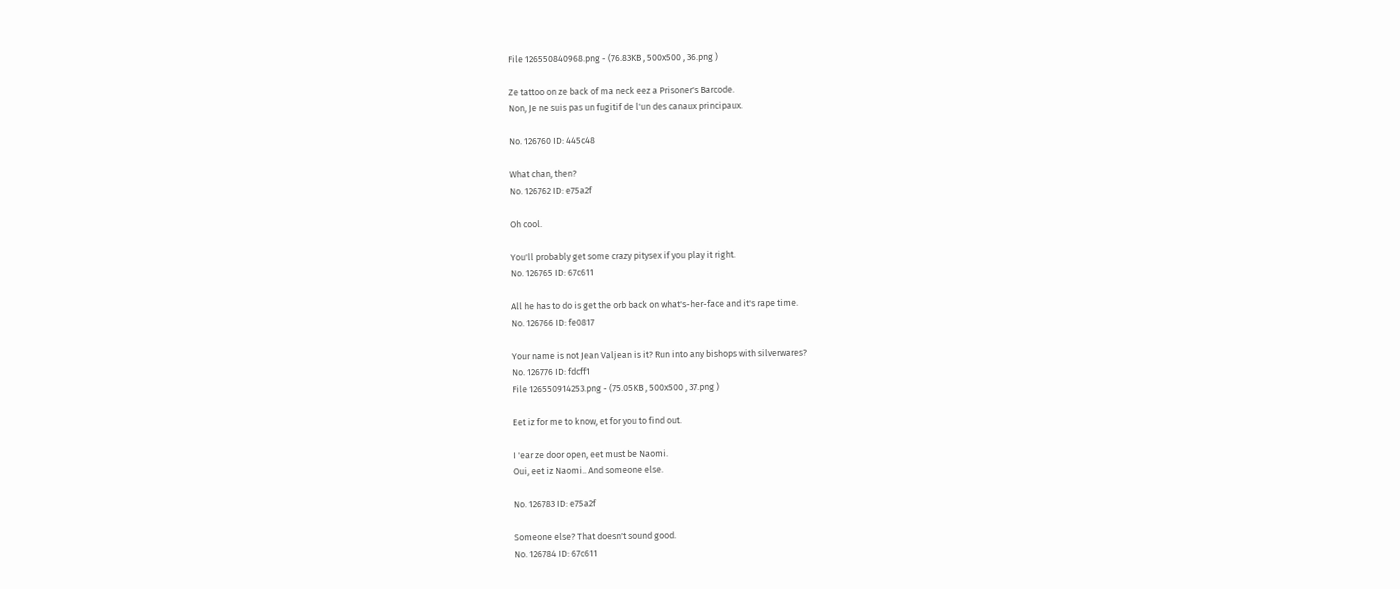File 126550840968.png - (76.83KB , 500x500 , 36.png )

Ze tattoo on ze back of ma neck eez a Prisoner's Barcode.
Non, Je ne suis pas un fugitif de l'un des canaux principaux.

No. 126760 ID: 445c48

What chan, then?
No. 126762 ID: e75a2f

Oh cool.

You'll probably get some crazy pitysex if you play it right.
No. 126765 ID: 67c611

All he has to do is get the orb back on what's-her-face and it's rape time.
No. 126766 ID: fe0817

Your name is not Jean Valjean is it? Run into any bishops with silverwares?
No. 126776 ID: fdcff1
File 126550914253.png - (75.05KB , 500x500 , 37.png )

Eet iz for me to know, et for you to find out.

I 'ear ze door open, eet must be Naomi.
Oui, eet iz Naomi.. And someone else.

No. 126783 ID: e75a2f

Someone else? That doesn't sound good.
No. 126784 ID: 67c611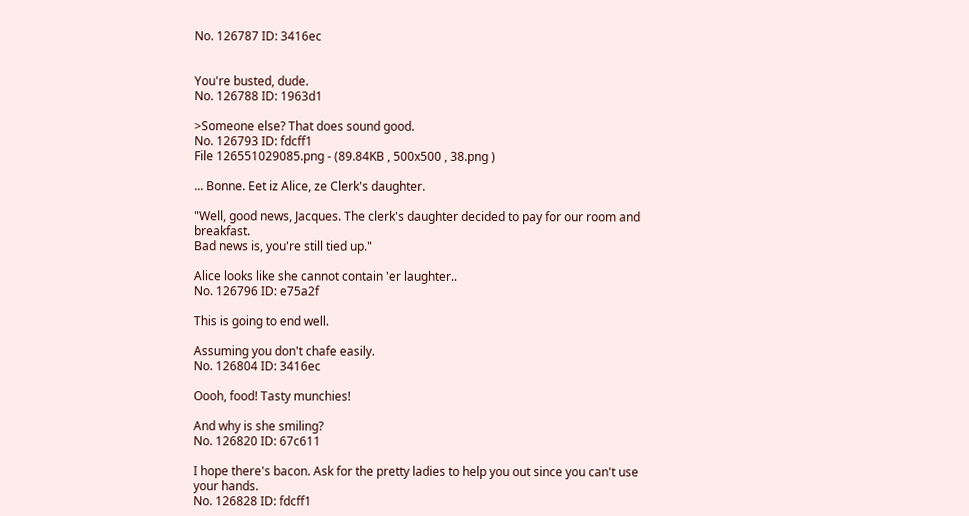No. 126787 ID: 3416ec


You're busted, dude.
No. 126788 ID: 1963d1

>Someone else? That does sound good.
No. 126793 ID: fdcff1
File 126551029085.png - (89.84KB , 500x500 , 38.png )

... Bonne. Eet iz Alice, ze Clerk's daughter.

"Well, good news, Jacques. The clerk's daughter decided to pay for our room and breakfast.
Bad news is, you're still tied up."

Alice looks like she cannot contain 'er laughter..
No. 126796 ID: e75a2f

This is going to end well.

Assuming you don't chafe easily.
No. 126804 ID: 3416ec

Oooh, food! Tasty munchies!

And why is she smiling?
No. 126820 ID: 67c611

I hope there's bacon. Ask for the pretty ladies to help you out since you can't use your hands.
No. 126828 ID: fdcff1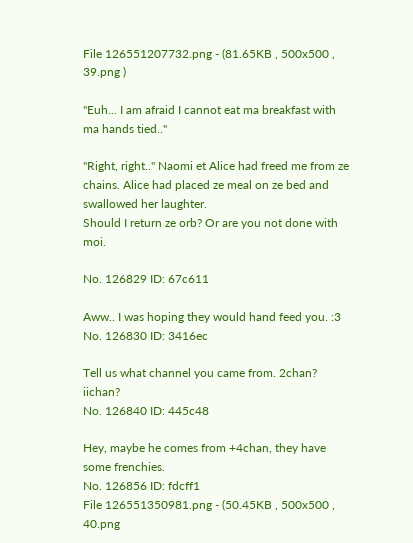File 126551207732.png - (81.65KB , 500x500 , 39.png )

"Euh... I am afraid I cannot eat ma breakfast with ma hands tied.."

"Right, right.." Naomi et Alice had freed me from ze chains. Alice had placed ze meal on ze bed and swallowed her laughter.
Should I return ze orb? Or are you not done with moi.

No. 126829 ID: 67c611

Aww.. I was hoping they would hand feed you. :3
No. 126830 ID: 3416ec

Tell us what channel you came from. 2chan? iichan?
No. 126840 ID: 445c48

Hey, maybe he comes from +4chan, they have some frenchies.
No. 126856 ID: fdcff1
File 126551350981.png - (50.45KB , 500x500 , 40.png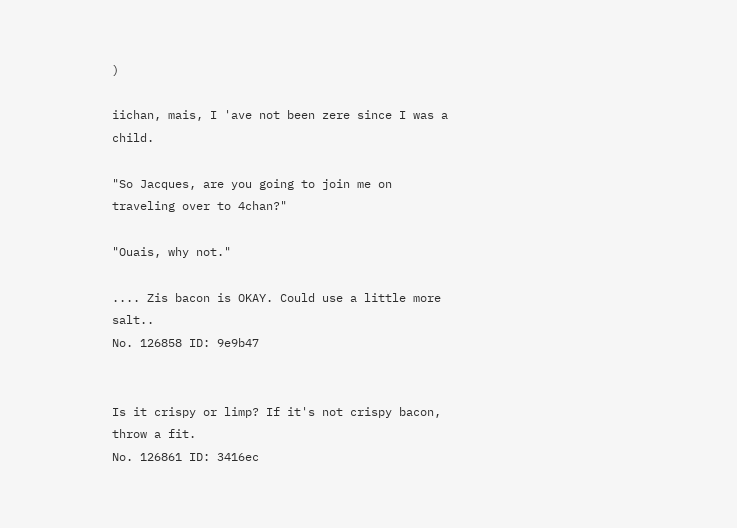)

iichan, mais, I 'ave not been zere since I was a child.

"So Jacques, are you going to join me on traveling over to 4chan?"

"Ouais, why not."

.... Zis bacon is OKAY. Could use a little more salt..
No. 126858 ID: 9e9b47


Is it crispy or limp? If it's not crispy bacon, throw a fit.
No. 126861 ID: 3416ec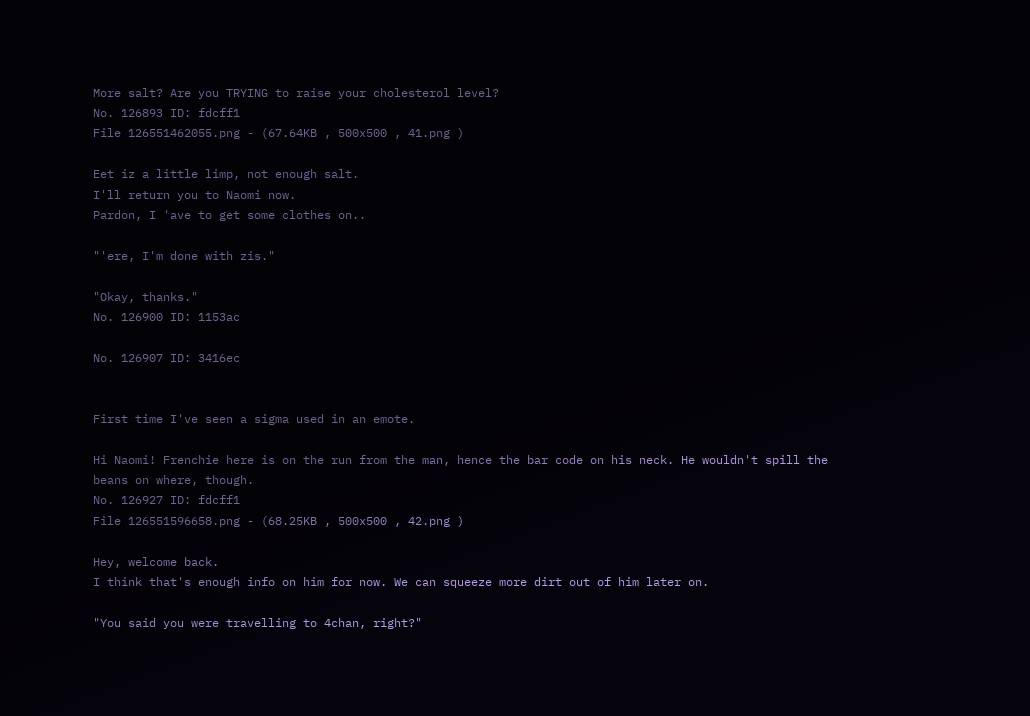More salt? Are you TRYING to raise your cholesterol level?
No. 126893 ID: fdcff1
File 126551462055.png - (67.64KB , 500x500 , 41.png )

Eet iz a little limp, not enough salt.
I'll return you to Naomi now.
Pardon, I 'ave to get some clothes on..

"'ere, I'm done with zis."

"Okay, thanks."
No. 126900 ID: 1153ac

No. 126907 ID: 3416ec


First time I've seen a sigma used in an emote.

Hi Naomi! Frenchie here is on the run from the man, hence the bar code on his neck. He wouldn't spill the beans on where, though.
No. 126927 ID: fdcff1
File 126551596658.png - (68.25KB , 500x500 , 42.png )

Hey, welcome back.
I think that's enough info on him for now. We can squeeze more dirt out of him later on.

"You said you were travelling to 4chan, right?"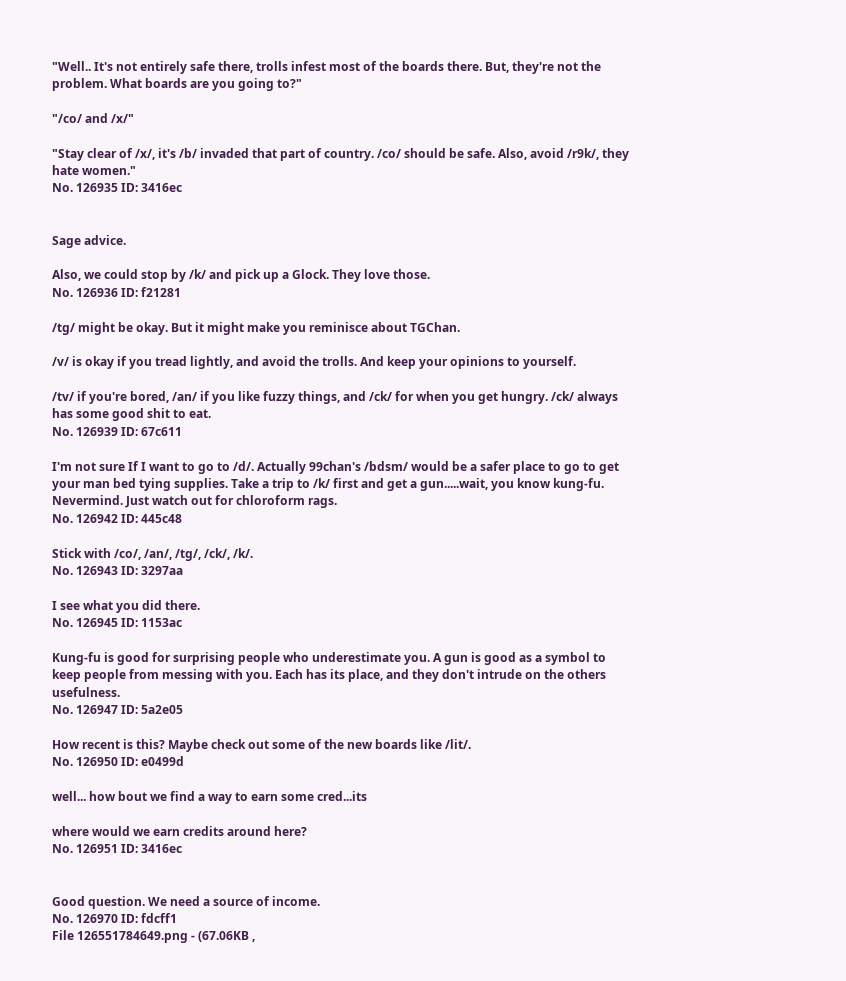"Well.. It's not entirely safe there, trolls infest most of the boards there. But, they're not the problem. What boards are you going to?"

"/co/ and /x/"

"Stay clear of /x/, it's /b/ invaded that part of country. /co/ should be safe. Also, avoid /r9k/, they hate women."
No. 126935 ID: 3416ec


Sage advice.

Also, we could stop by /k/ and pick up a Glock. They love those.
No. 126936 ID: f21281

/tg/ might be okay. But it might make you reminisce about TGChan.

/v/ is okay if you tread lightly, and avoid the trolls. And keep your opinions to yourself.

/tv/ if you're bored, /an/ if you like fuzzy things, and /ck/ for when you get hungry. /ck/ always has some good shit to eat.
No. 126939 ID: 67c611

I'm not sure If I want to go to /d/. Actually 99chan's /bdsm/ would be a safer place to go to get your man bed tying supplies. Take a trip to /k/ first and get a gun.....wait, you know kung-fu. Nevermind. Just watch out for chloroform rags.
No. 126942 ID: 445c48

Stick with /co/, /an/, /tg/, /ck/, /k/.
No. 126943 ID: 3297aa

I see what you did there.
No. 126945 ID: 1153ac

Kung-fu is good for surprising people who underestimate you. A gun is good as a symbol to keep people from messing with you. Each has its place, and they don't intrude on the others usefulness.
No. 126947 ID: 5a2e05

How recent is this? Maybe check out some of the new boards like /lit/.
No. 126950 ID: e0499d

well... how bout we find a way to earn some cred...its

where would we earn credits around here?
No. 126951 ID: 3416ec


Good question. We need a source of income.
No. 126970 ID: fdcff1
File 126551784649.png - (67.06KB ,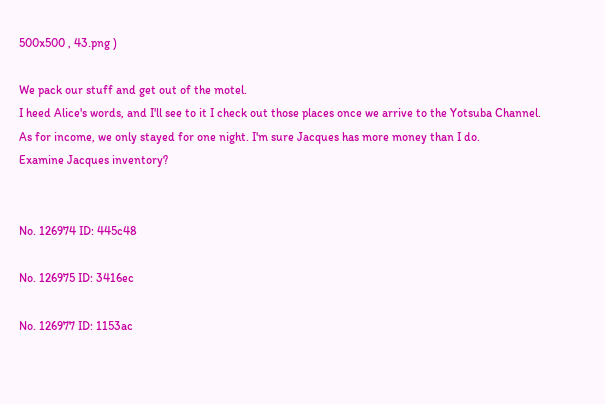500x500 , 43.png )

We pack our stuff and get out of the motel.
I heed Alice's words, and I'll see to it I check out those places once we arrive to the Yotsuba Channel.
As for income, we only stayed for one night. I'm sure Jacques has more money than I do.
Examine Jacques inventory?


No. 126974 ID: 445c48

No. 126975 ID: 3416ec

No. 126977 ID: 1153ac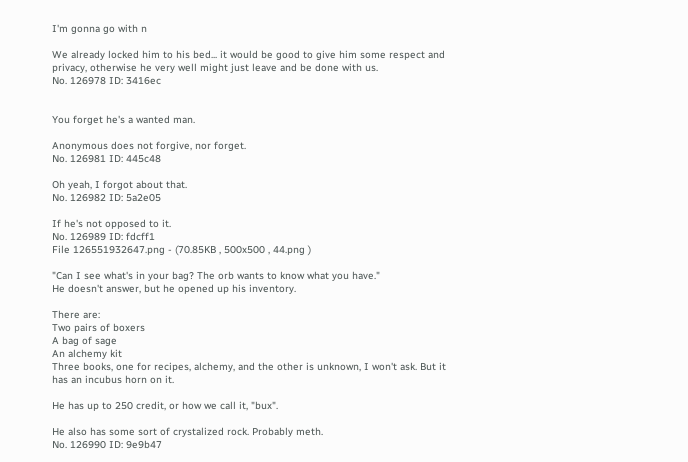I'm gonna go with n

We already locked him to his bed... it would be good to give him some respect and privacy, otherwise he very well might just leave and be done with us.
No. 126978 ID: 3416ec


You forget he's a wanted man.

Anonymous does not forgive, nor forget.
No. 126981 ID: 445c48

Oh yeah, I forgot about that.
No. 126982 ID: 5a2e05

If he's not opposed to it.
No. 126989 ID: fdcff1
File 126551932647.png - (70.85KB , 500x500 , 44.png )

"Can I see what's in your bag? The orb wants to know what you have."
He doesn't answer, but he opened up his inventory.

There are:
Two pairs of boxers
A bag of sage
An alchemy kit
Three books, one for recipes, alchemy, and the other is unknown, I won't ask. But it has an incubus horn on it.

He has up to 250 credit, or how we call it, "bux".

He also has some sort of crystalized rock. Probably meth.
No. 126990 ID: 9e9b47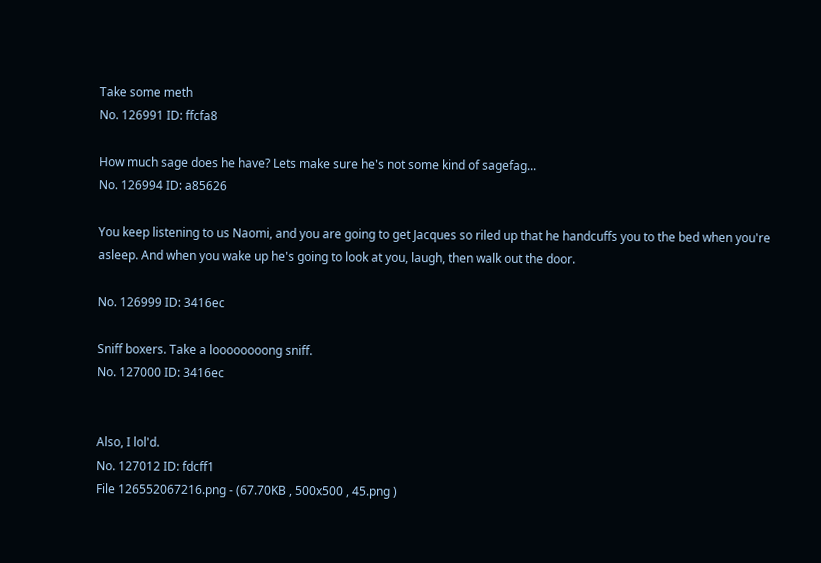Take some meth
No. 126991 ID: ffcfa8

How much sage does he have? Lets make sure he's not some kind of sagefag...
No. 126994 ID: a85626

You keep listening to us Naomi, and you are going to get Jacques so riled up that he handcuffs you to the bed when you're asleep. And when you wake up he's going to look at you, laugh, then walk out the door.

No. 126999 ID: 3416ec

Sniff boxers. Take a loooooooong sniff.
No. 127000 ID: 3416ec


Also, I lol'd.
No. 127012 ID: fdcff1
File 126552067216.png - (67.70KB , 500x500 , 45.png )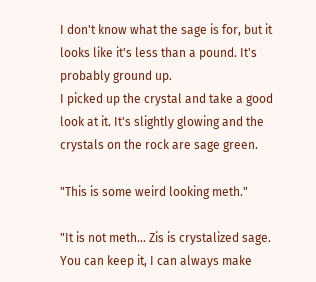I don't know what the sage is for, but it looks like it's less than a pound. It's probably ground up.
I picked up the crystal and take a good look at it. It's slightly glowing and the crystals on the rock are sage green.

"This is some weird looking meth."

"It is not meth... Zis is crystalized sage. You can keep it, I can always make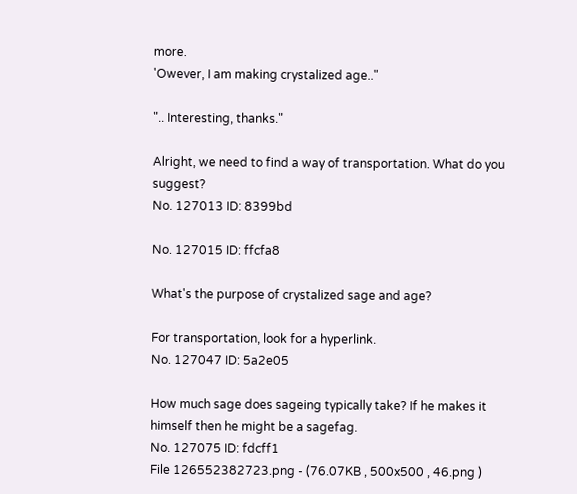more.
'Owever, I am making crystalized age.."

".. Interesting, thanks."

Alright, we need to find a way of transportation. What do you suggest?
No. 127013 ID: 8399bd

No. 127015 ID: ffcfa8

What's the purpose of crystalized sage and age?

For transportation, look for a hyperlink.
No. 127047 ID: 5a2e05

How much sage does sageing typically take? If he makes it himself then he might be a sagefag.
No. 127075 ID: fdcff1
File 126552382723.png - (76.07KB , 500x500 , 46.png )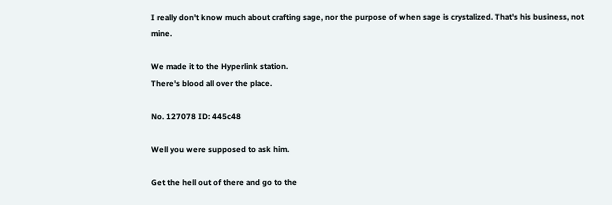I really don't know much about crafting sage, nor the purpose of when sage is crystalized. That's his business, not mine.

We made it to the Hyperlink station.
There's blood all over the place.

No. 127078 ID: 445c48

Well you were supposed to ask him.

Get the hell out of there and go to the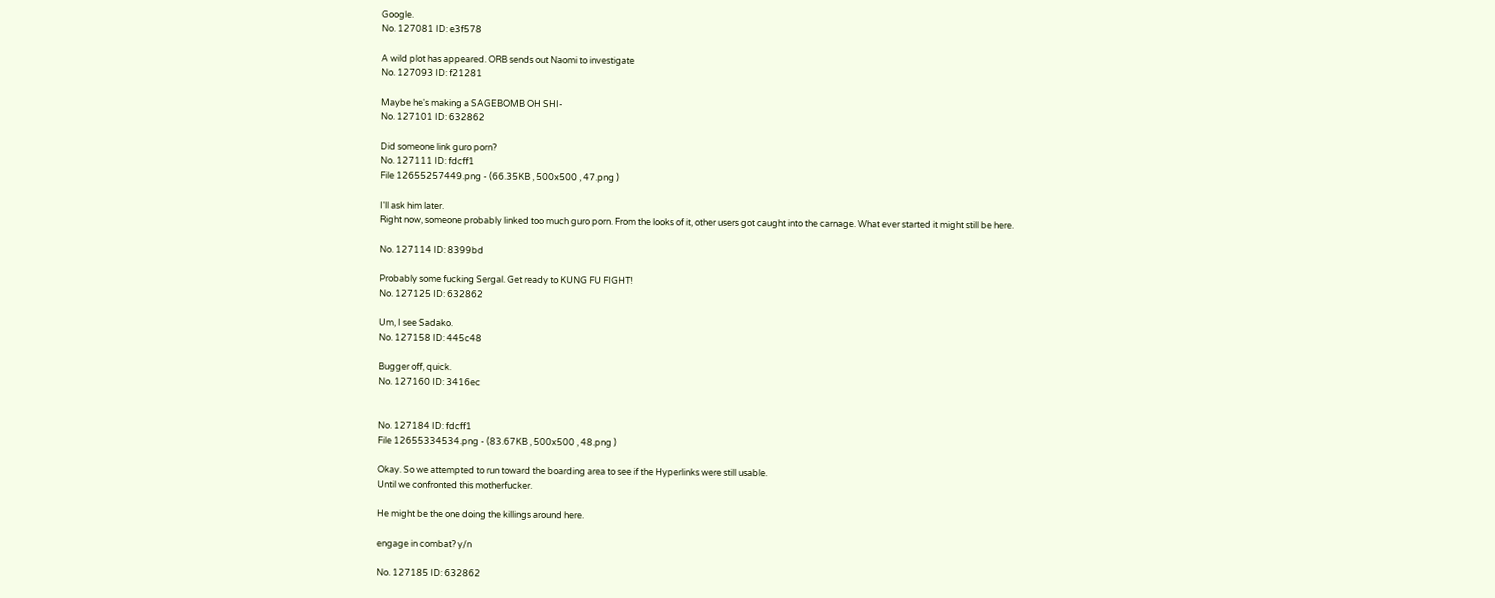Google.
No. 127081 ID: e3f578

A wild plot has appeared. ORB sends out Naomi to investigate
No. 127093 ID: f21281

Maybe he's making a SAGEBOMB OH SHI-
No. 127101 ID: 632862

Did someone link guro porn?
No. 127111 ID: fdcff1
File 12655257449.png - (66.35KB , 500x500 , 47.png )

I'll ask him later.
Right now, someone probably linked too much guro porn. From the looks of it, other users got caught into the carnage. What ever started it might still be here.

No. 127114 ID: 8399bd

Probably some fucking Sergal. Get ready to KUNG FU FIGHT!
No. 127125 ID: 632862

Um, I see Sadako.
No. 127158 ID: 445c48

Bugger off, quick.
No. 127160 ID: 3416ec


No. 127184 ID: fdcff1
File 12655334534.png - (83.67KB , 500x500 , 48.png )

Okay. So we attempted to run toward the boarding area to see if the Hyperlinks were still usable.
Until we confronted this motherfucker.

He might be the one doing the killings around here.

engage in combat? y/n

No. 127185 ID: 632862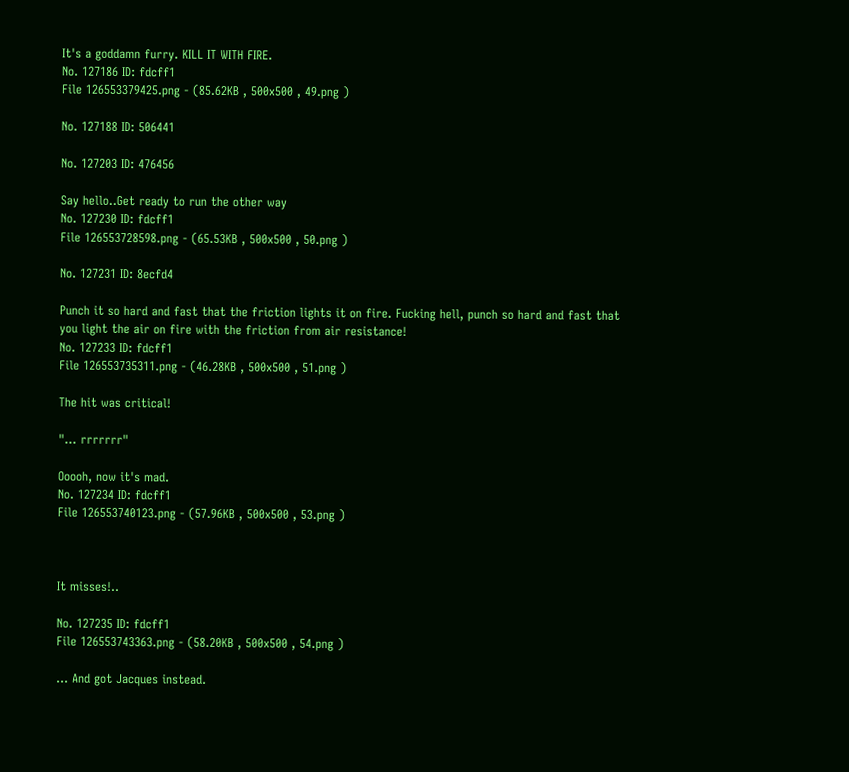It's a goddamn furry. KILL IT WITH FIRE.
No. 127186 ID: fdcff1
File 126553379425.png - (85.62KB , 500x500 , 49.png )

No. 127188 ID: 506441

No. 127203 ID: 476456

Say hello..Get ready to run the other way
No. 127230 ID: fdcff1
File 126553728598.png - (65.53KB , 500x500 , 50.png )

No. 127231 ID: 8ecfd4

Punch it so hard and fast that the friction lights it on fire. Fucking hell, punch so hard and fast that you light the air on fire with the friction from air resistance!
No. 127233 ID: fdcff1
File 126553735311.png - (46.28KB , 500x500 , 51.png )

The hit was critical!

"... rrrrrrr"

Ooooh, now it's mad.
No. 127234 ID: fdcff1
File 126553740123.png - (57.96KB , 500x500 , 53.png )



It misses!..

No. 127235 ID: fdcff1
File 126553743363.png - (58.20KB , 500x500 , 54.png )

... And got Jacques instead.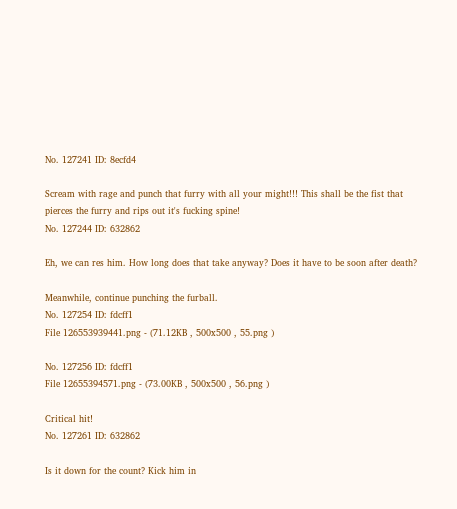No. 127241 ID: 8ecfd4

Scream with rage and punch that furry with all your might!!! This shall be the fist that pierces the furry and rips out it's fucking spine!
No. 127244 ID: 632862

Eh, we can res him. How long does that take anyway? Does it have to be soon after death?

Meanwhile, continue punching the furball.
No. 127254 ID: fdcff1
File 126553939441.png - (71.12KB , 500x500 , 55.png )

No. 127256 ID: fdcff1
File 12655394571.png - (73.00KB , 500x500 , 56.png )

Critical hit!
No. 127261 ID: 632862

Is it down for the count? Kick him in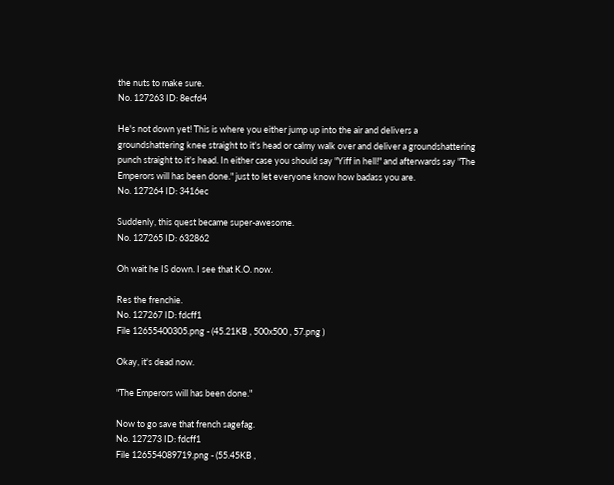the nuts to make sure.
No. 127263 ID: 8ecfd4

He's not down yet! This is where you either jump up into the air and delivers a groundshattering knee straight to it's head or calmy walk over and deliver a groundshattering punch straight to it's head. In either case you should say "Yiff in hell!" and afterwards say "The Emperors will has been done." just to let everyone know how badass you are.
No. 127264 ID: 3416ec

Suddenly, this quest became super-awesome.
No. 127265 ID: 632862

Oh wait he IS down. I see that K.O. now.

Res the frenchie.
No. 127267 ID: fdcff1
File 12655400305.png - (45.21KB , 500x500 , 57.png )

Okay, it's dead now.

"The Emperors will has been done."

Now to go save that french sagefag.
No. 127273 ID: fdcff1
File 126554089719.png - (55.45KB ,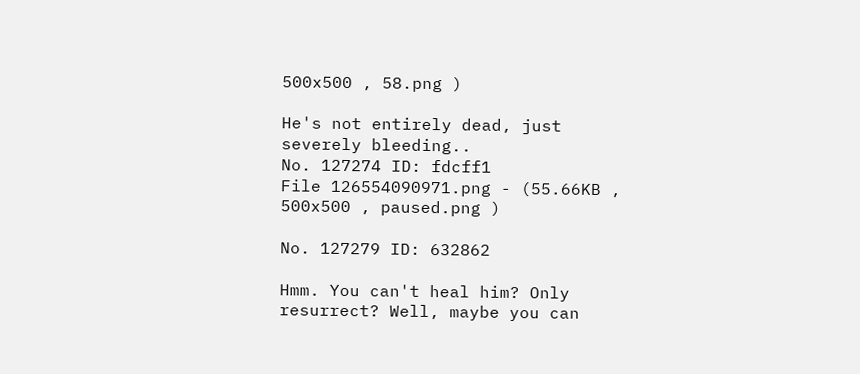500x500 , 58.png )

He's not entirely dead, just severely bleeding..
No. 127274 ID: fdcff1
File 126554090971.png - (55.66KB , 500x500 , paused.png )

No. 127279 ID: 632862

Hmm. You can't heal him? Only resurrect? Well, maybe you can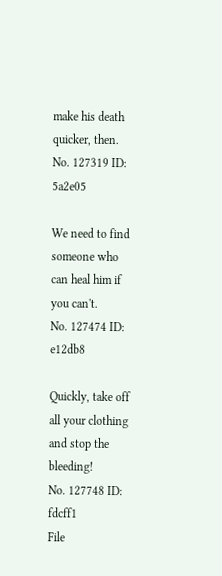make his death quicker, then.
No. 127319 ID: 5a2e05

We need to find someone who can heal him if you can't.
No. 127474 ID: e12db8

Quickly, take off all your clothing and stop the bleeding!
No. 127748 ID: fdcff1
File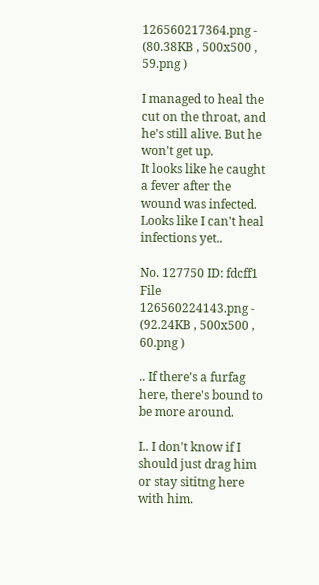126560217364.png - (80.38KB , 500x500 , 59.png )

I managed to heal the cut on the throat, and he's still alive. But he won't get up.
It looks like he caught a fever after the wound was infected. Looks like I can't heal infections yet..

No. 127750 ID: fdcff1
File 126560224143.png - (92.24KB , 500x500 , 60.png )

.. If there's a furfag here, there's bound to be more around.

I.. I don't know if I should just drag him or stay sititng here with him.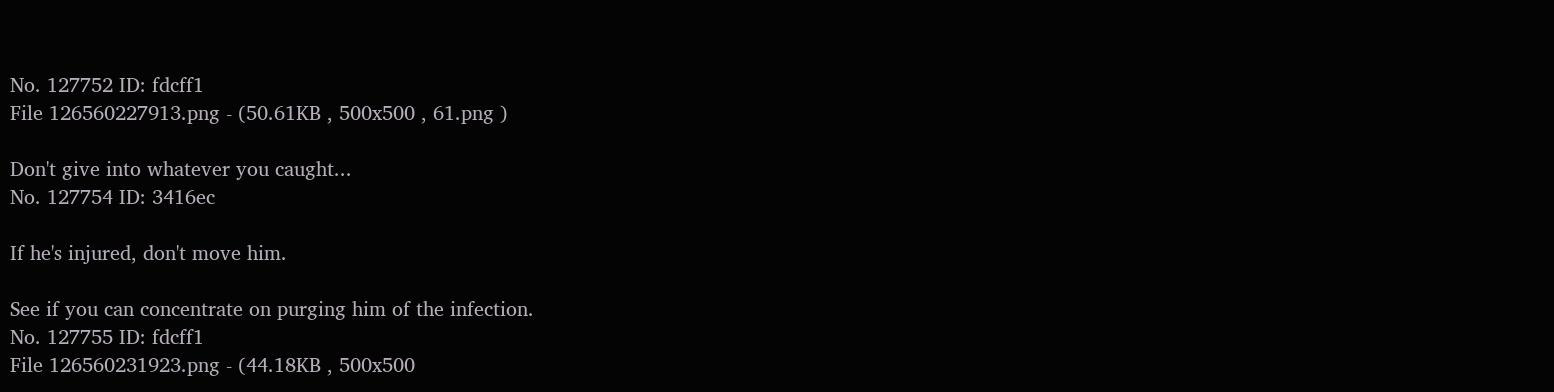No. 127752 ID: fdcff1
File 126560227913.png - (50.61KB , 500x500 , 61.png )

Don't give into whatever you caught...
No. 127754 ID: 3416ec

If he's injured, don't move him.

See if you can concentrate on purging him of the infection.
No. 127755 ID: fdcff1
File 126560231923.png - (44.18KB , 500x500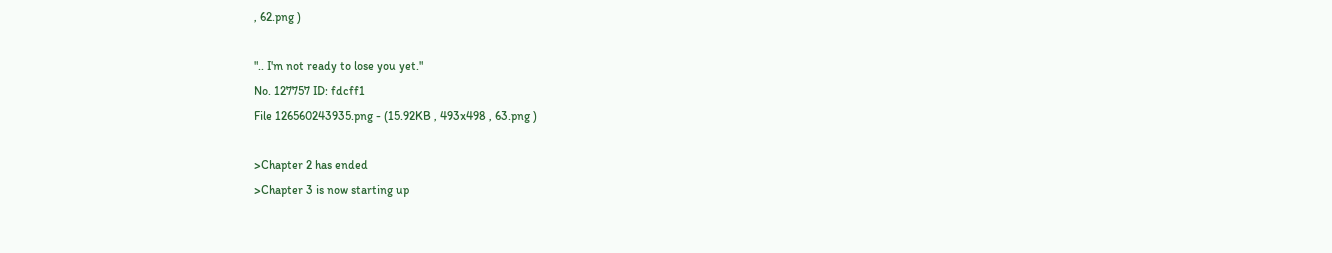, 62.png )

".. I'm not ready to lose you yet."
No. 127757 ID: fdcff1
File 126560243935.png - (15.92KB , 493x498 , 63.png )

>Chapter 2 has ended
>Chapter 3 is now starting up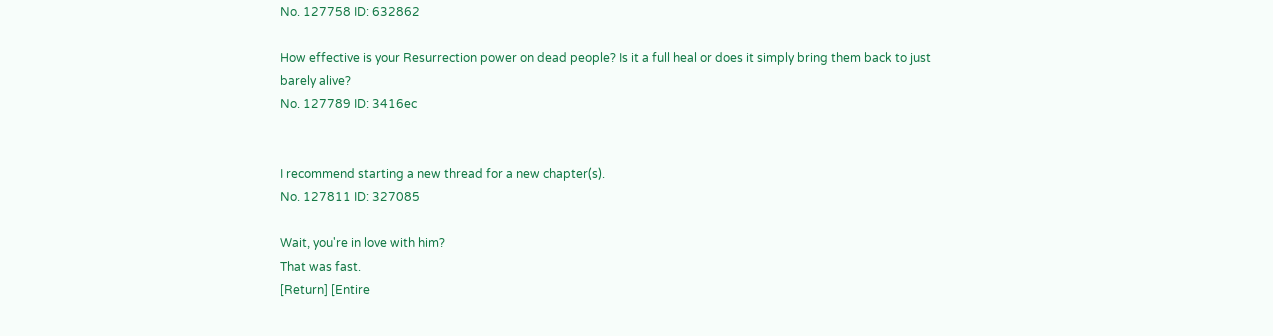No. 127758 ID: 632862

How effective is your Resurrection power on dead people? Is it a full heal or does it simply bring them back to just barely alive?
No. 127789 ID: 3416ec


I recommend starting a new thread for a new chapter(s).
No. 127811 ID: 327085

Wait, you're in love with him?
That was fast.
[Return] [Entire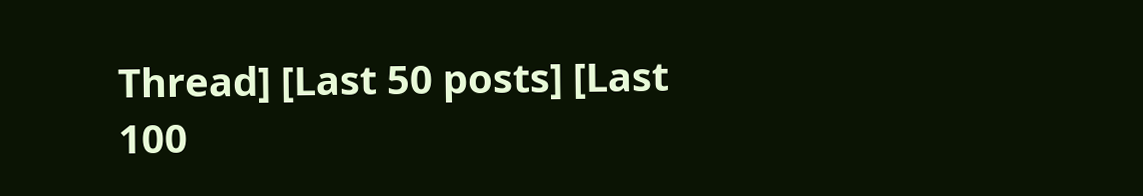Thread] [Last 50 posts] [Last 100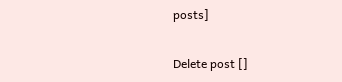posts]

Delete post []